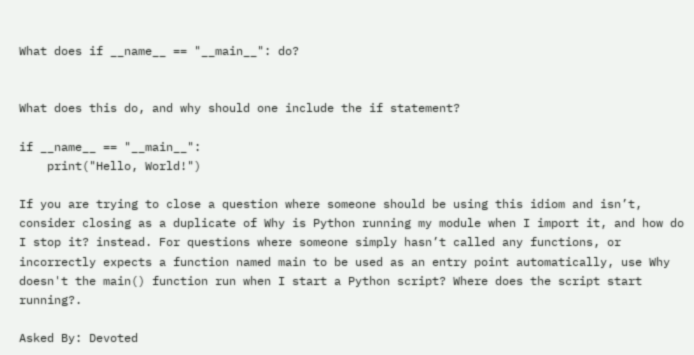What does if __name__ == "__main__": do?


What does this do, and why should one include the if statement?

if __name__ == "__main__":
    print("Hello, World!")

If you are trying to close a question where someone should be using this idiom and isn’t, consider closing as a duplicate of Why is Python running my module when I import it, and how do I stop it? instead. For questions where someone simply hasn’t called any functions, or incorrectly expects a function named main to be used as an entry point automatically, use Why doesn't the main() function run when I start a Python script? Where does the script start running?.

Asked By: Devoted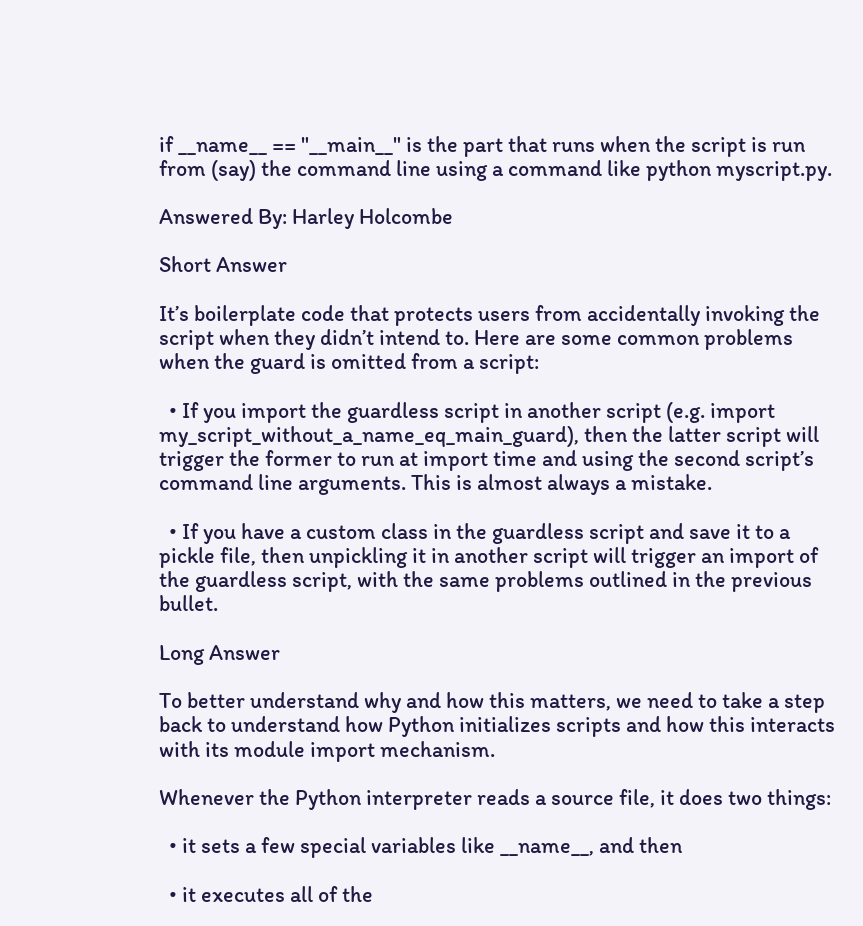if __name__ == "__main__" is the part that runs when the script is run from (say) the command line using a command like python myscript.py.

Answered By: Harley Holcombe

Short Answer

It’s boilerplate code that protects users from accidentally invoking the script when they didn’t intend to. Here are some common problems when the guard is omitted from a script:

  • If you import the guardless script in another script (e.g. import my_script_without_a_name_eq_main_guard), then the latter script will trigger the former to run at import time and using the second script’s command line arguments. This is almost always a mistake.

  • If you have a custom class in the guardless script and save it to a pickle file, then unpickling it in another script will trigger an import of the guardless script, with the same problems outlined in the previous bullet.

Long Answer

To better understand why and how this matters, we need to take a step back to understand how Python initializes scripts and how this interacts with its module import mechanism.

Whenever the Python interpreter reads a source file, it does two things:

  • it sets a few special variables like __name__, and then

  • it executes all of the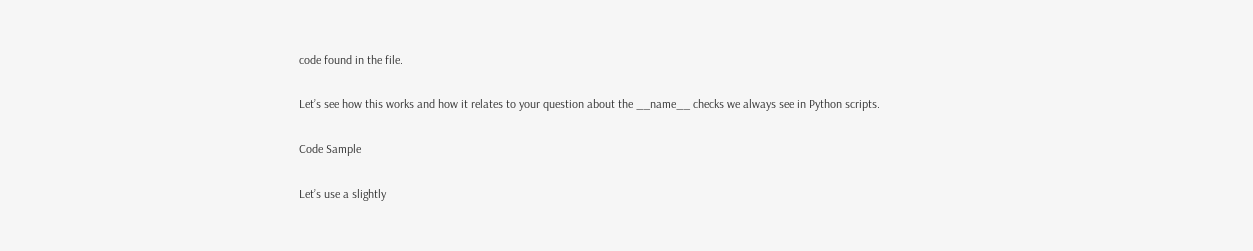code found in the file.

Let’s see how this works and how it relates to your question about the __name__ checks we always see in Python scripts.

Code Sample

Let’s use a slightly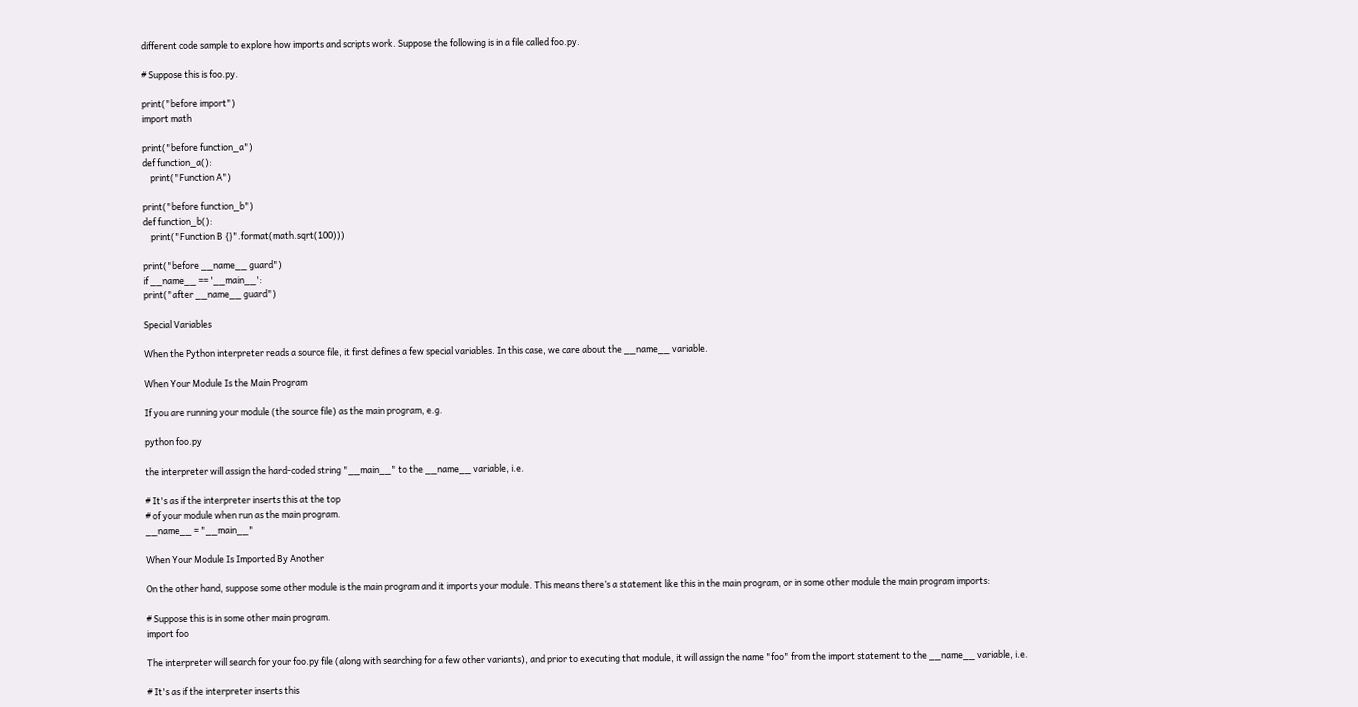different code sample to explore how imports and scripts work. Suppose the following is in a file called foo.py.

# Suppose this is foo.py.

print("before import")
import math

print("before function_a")
def function_a():
    print("Function A")

print("before function_b")
def function_b():
    print("Function B {}".format(math.sqrt(100)))

print("before __name__ guard")
if __name__ == '__main__':
print("after __name__ guard")

Special Variables

When the Python interpreter reads a source file, it first defines a few special variables. In this case, we care about the __name__ variable.

When Your Module Is the Main Program

If you are running your module (the source file) as the main program, e.g.

python foo.py

the interpreter will assign the hard-coded string "__main__" to the __name__ variable, i.e.

# It's as if the interpreter inserts this at the top
# of your module when run as the main program.
__name__ = "__main__"

When Your Module Is Imported By Another

On the other hand, suppose some other module is the main program and it imports your module. This means there’s a statement like this in the main program, or in some other module the main program imports:

# Suppose this is in some other main program.
import foo

The interpreter will search for your foo.py file (along with searching for a few other variants), and prior to executing that module, it will assign the name "foo" from the import statement to the __name__ variable, i.e.

# It's as if the interpreter inserts this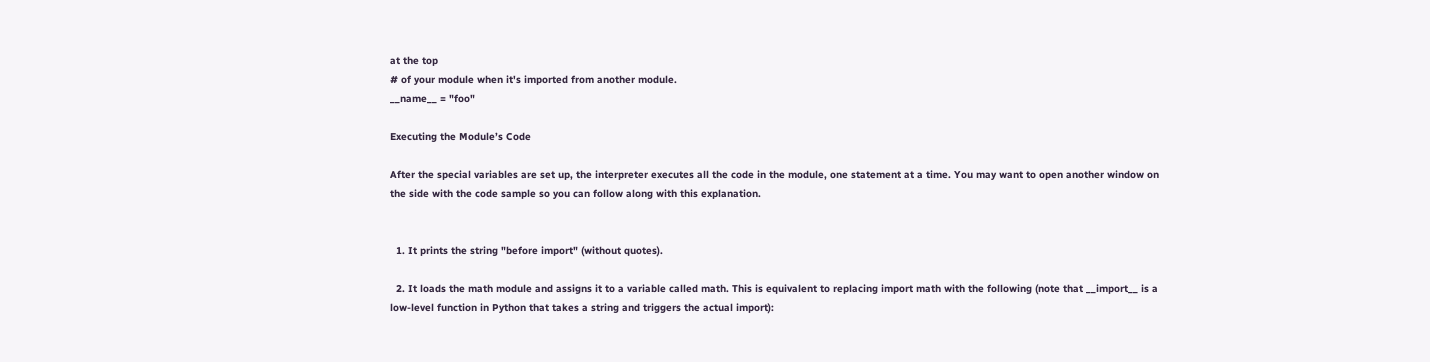at the top
# of your module when it's imported from another module.
__name__ = "foo"

Executing the Module’s Code

After the special variables are set up, the interpreter executes all the code in the module, one statement at a time. You may want to open another window on the side with the code sample so you can follow along with this explanation.


  1. It prints the string "before import" (without quotes).

  2. It loads the math module and assigns it to a variable called math. This is equivalent to replacing import math with the following (note that __import__ is a low-level function in Python that takes a string and triggers the actual import):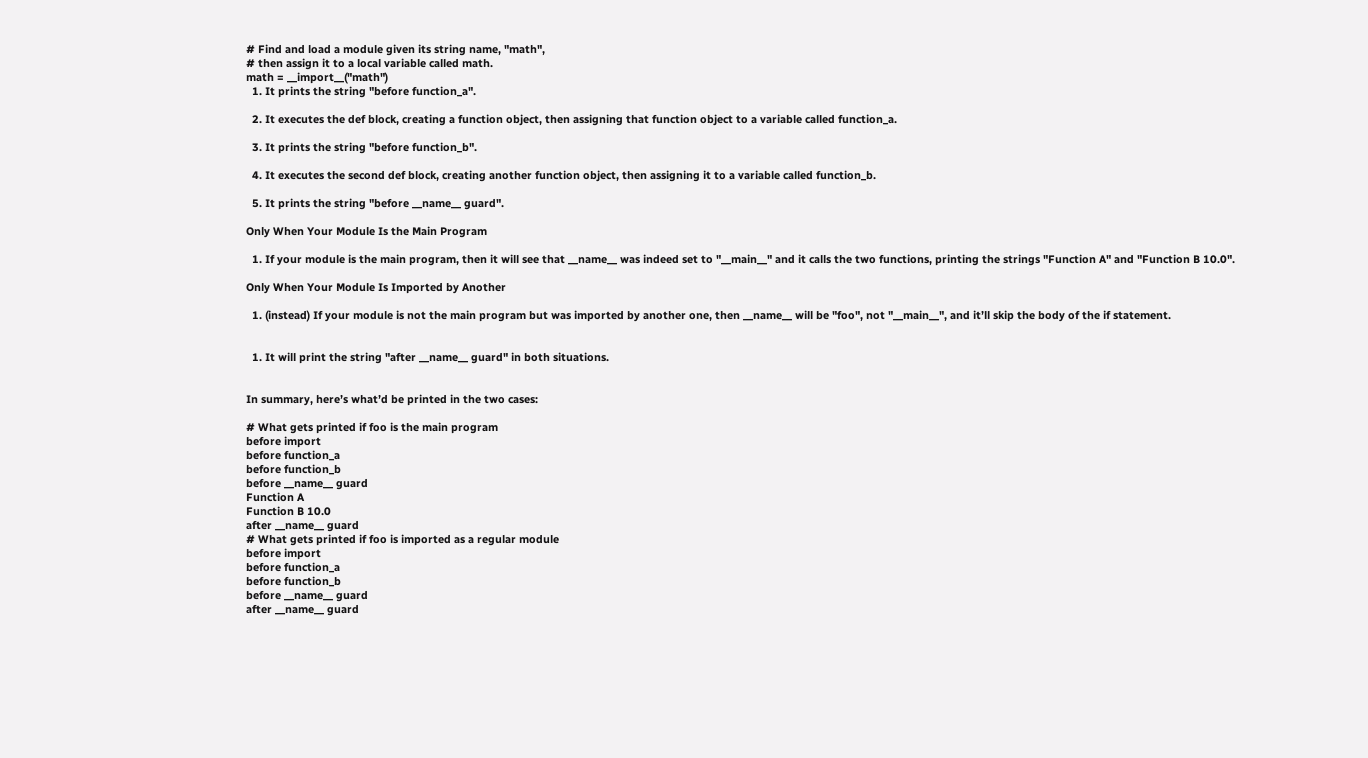# Find and load a module given its string name, "math",
# then assign it to a local variable called math.
math = __import__("math")
  1. It prints the string "before function_a".

  2. It executes the def block, creating a function object, then assigning that function object to a variable called function_a.

  3. It prints the string "before function_b".

  4. It executes the second def block, creating another function object, then assigning it to a variable called function_b.

  5. It prints the string "before __name__ guard".

Only When Your Module Is the Main Program

  1. If your module is the main program, then it will see that __name__ was indeed set to "__main__" and it calls the two functions, printing the strings "Function A" and "Function B 10.0".

Only When Your Module Is Imported by Another

  1. (instead) If your module is not the main program but was imported by another one, then __name__ will be "foo", not "__main__", and it’ll skip the body of the if statement.


  1. It will print the string "after __name__ guard" in both situations.


In summary, here’s what’d be printed in the two cases:

# What gets printed if foo is the main program
before import
before function_a
before function_b
before __name__ guard
Function A
Function B 10.0
after __name__ guard
# What gets printed if foo is imported as a regular module
before import
before function_a
before function_b
before __name__ guard
after __name__ guard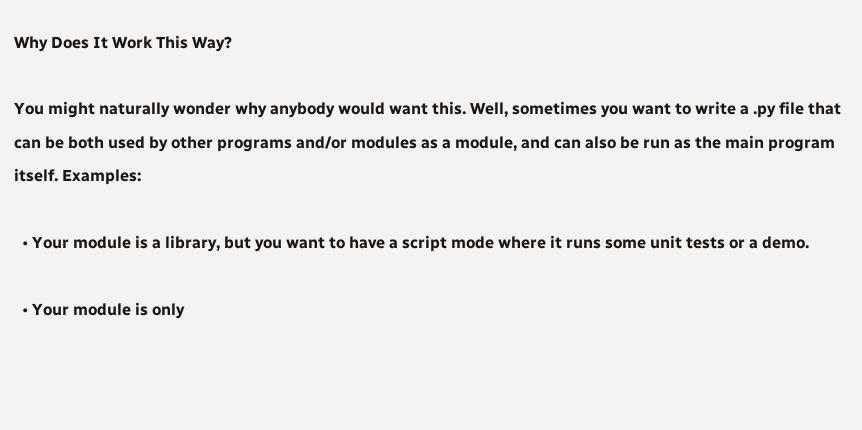Why Does It Work This Way?

You might naturally wonder why anybody would want this. Well, sometimes you want to write a .py file that can be both used by other programs and/or modules as a module, and can also be run as the main program itself. Examples:

  • Your module is a library, but you want to have a script mode where it runs some unit tests or a demo.

  • Your module is only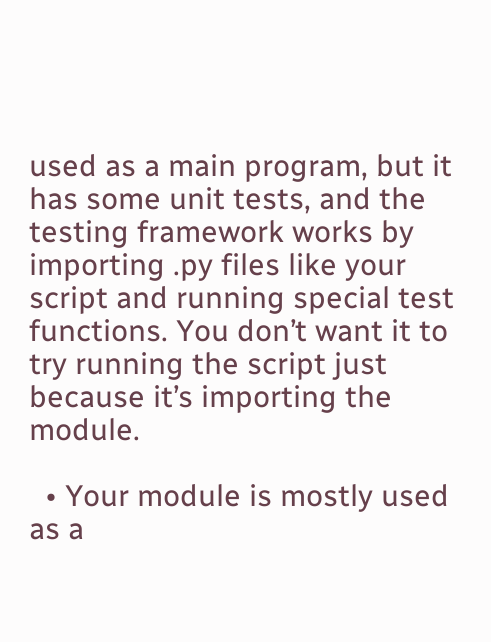used as a main program, but it has some unit tests, and the testing framework works by importing .py files like your script and running special test functions. You don’t want it to try running the script just because it’s importing the module.

  • Your module is mostly used as a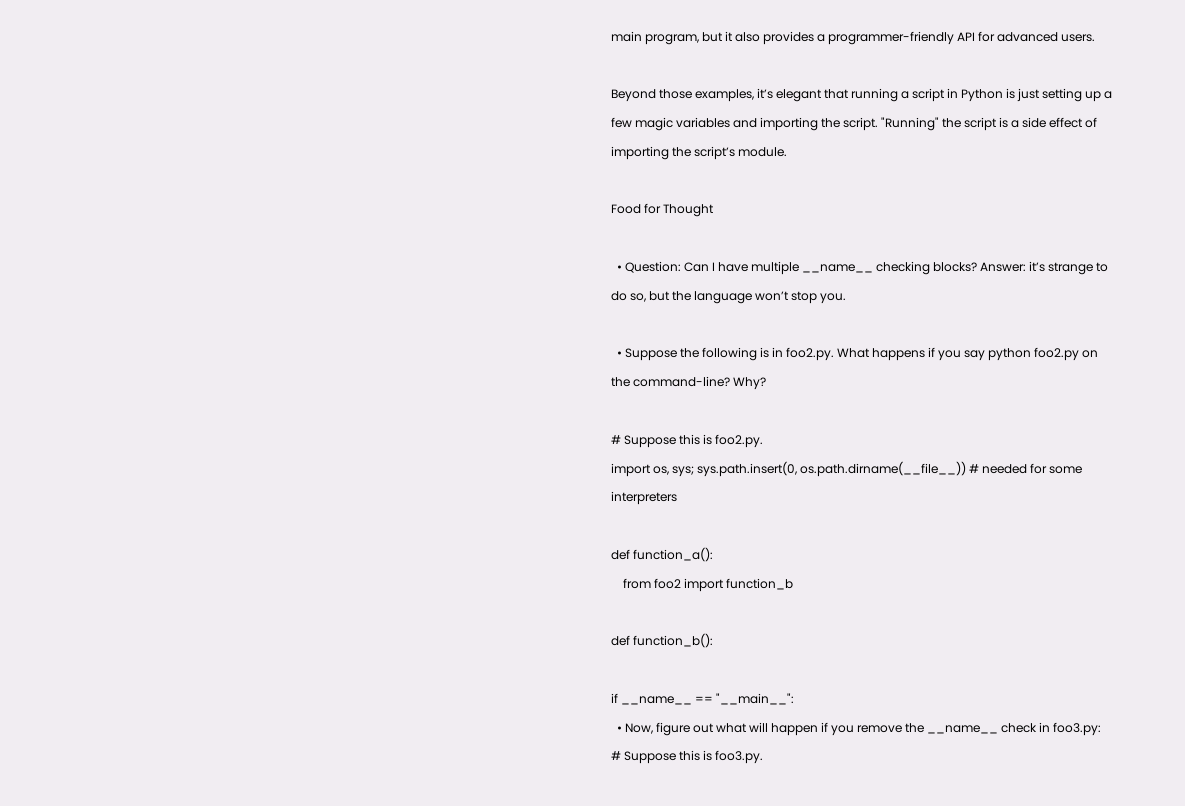main program, but it also provides a programmer-friendly API for advanced users.

Beyond those examples, it’s elegant that running a script in Python is just setting up a few magic variables and importing the script. "Running" the script is a side effect of importing the script’s module.

Food for Thought

  • Question: Can I have multiple __name__ checking blocks? Answer: it’s strange to do so, but the language won’t stop you.

  • Suppose the following is in foo2.py. What happens if you say python foo2.py on the command-line? Why?

# Suppose this is foo2.py.
import os, sys; sys.path.insert(0, os.path.dirname(__file__)) # needed for some interpreters

def function_a():
    from foo2 import function_b

def function_b():

if __name__ == "__main__":
  • Now, figure out what will happen if you remove the __name__ check in foo3.py:
# Suppose this is foo3.py.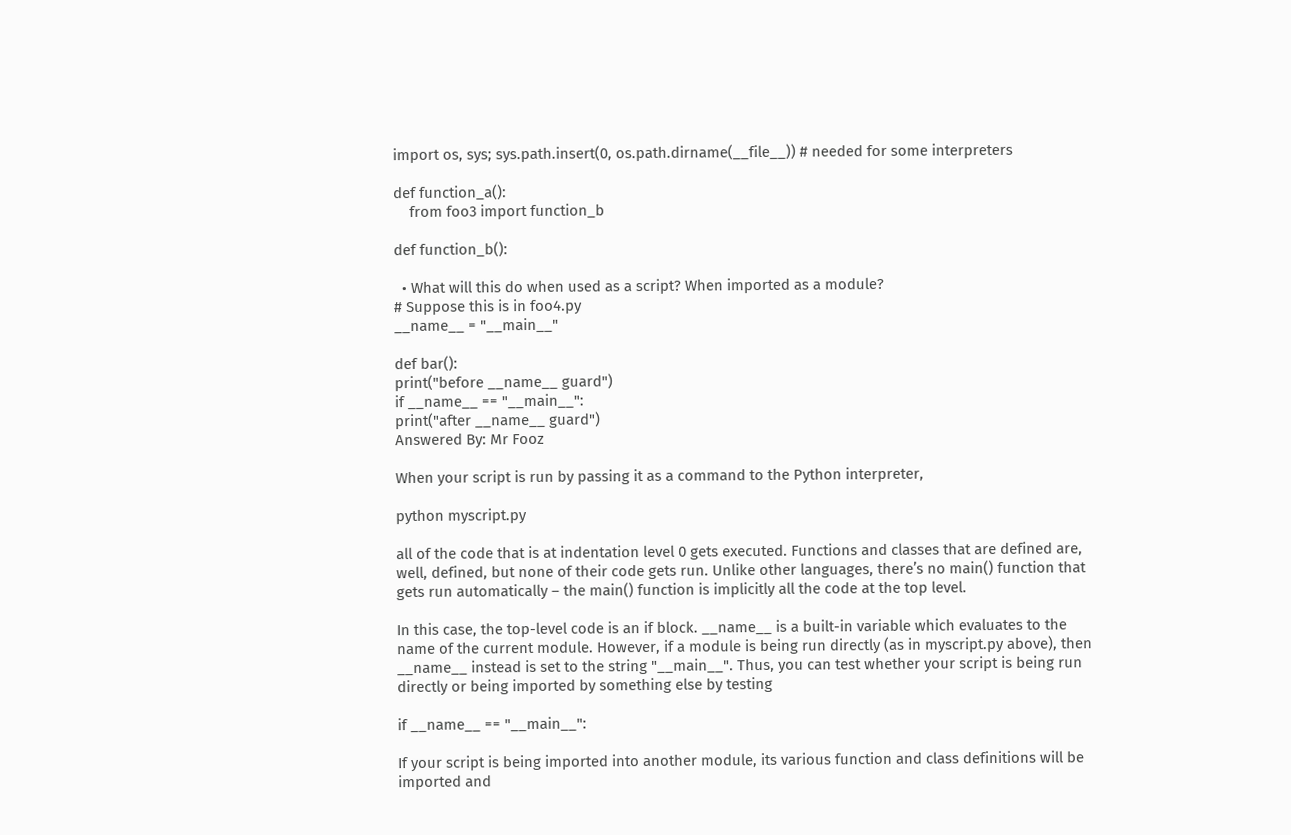import os, sys; sys.path.insert(0, os.path.dirname(__file__)) # needed for some interpreters

def function_a():
    from foo3 import function_b

def function_b():

  • What will this do when used as a script? When imported as a module?
# Suppose this is in foo4.py
__name__ = "__main__"

def bar():
print("before __name__ guard")
if __name__ == "__main__":
print("after __name__ guard")
Answered By: Mr Fooz

When your script is run by passing it as a command to the Python interpreter,

python myscript.py

all of the code that is at indentation level 0 gets executed. Functions and classes that are defined are, well, defined, but none of their code gets run. Unlike other languages, there’s no main() function that gets run automatically – the main() function is implicitly all the code at the top level.

In this case, the top-level code is an if block. __name__ is a built-in variable which evaluates to the name of the current module. However, if a module is being run directly (as in myscript.py above), then __name__ instead is set to the string "__main__". Thus, you can test whether your script is being run directly or being imported by something else by testing

if __name__ == "__main__":

If your script is being imported into another module, its various function and class definitions will be imported and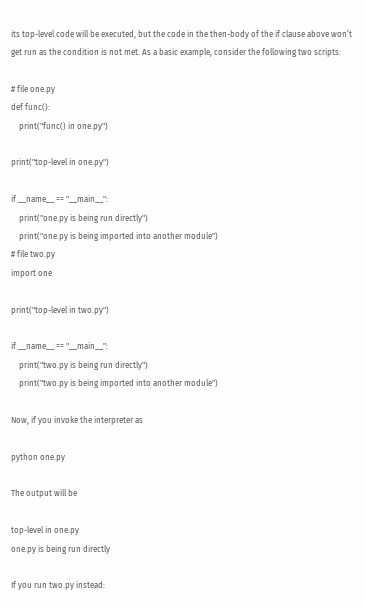its top-level code will be executed, but the code in the then-body of the if clause above won’t get run as the condition is not met. As a basic example, consider the following two scripts:

# file one.py
def func():
    print("func() in one.py")

print("top-level in one.py")

if __name__ == "__main__":
    print("one.py is being run directly")
    print("one.py is being imported into another module")
# file two.py
import one

print("top-level in two.py")

if __name__ == "__main__":
    print("two.py is being run directly")
    print("two.py is being imported into another module")

Now, if you invoke the interpreter as

python one.py

The output will be

top-level in one.py
one.py is being run directly

If you run two.py instead: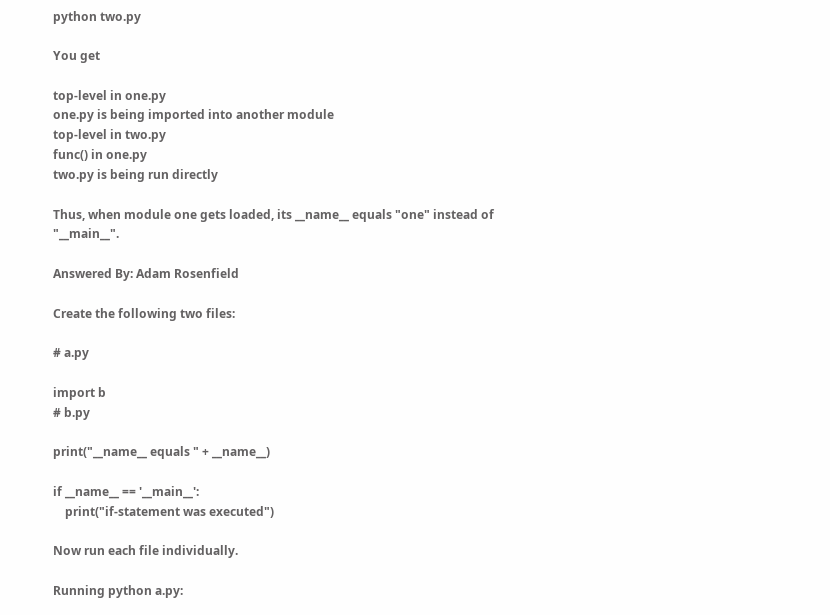python two.py

You get

top-level in one.py
one.py is being imported into another module
top-level in two.py
func() in one.py
two.py is being run directly

Thus, when module one gets loaded, its __name__ equals "one" instead of "__main__".

Answered By: Adam Rosenfield

Create the following two files:

# a.py

import b
# b.py

print("__name__ equals " + __name__)

if __name__ == '__main__':
    print("if-statement was executed")

Now run each file individually.

Running python a.py: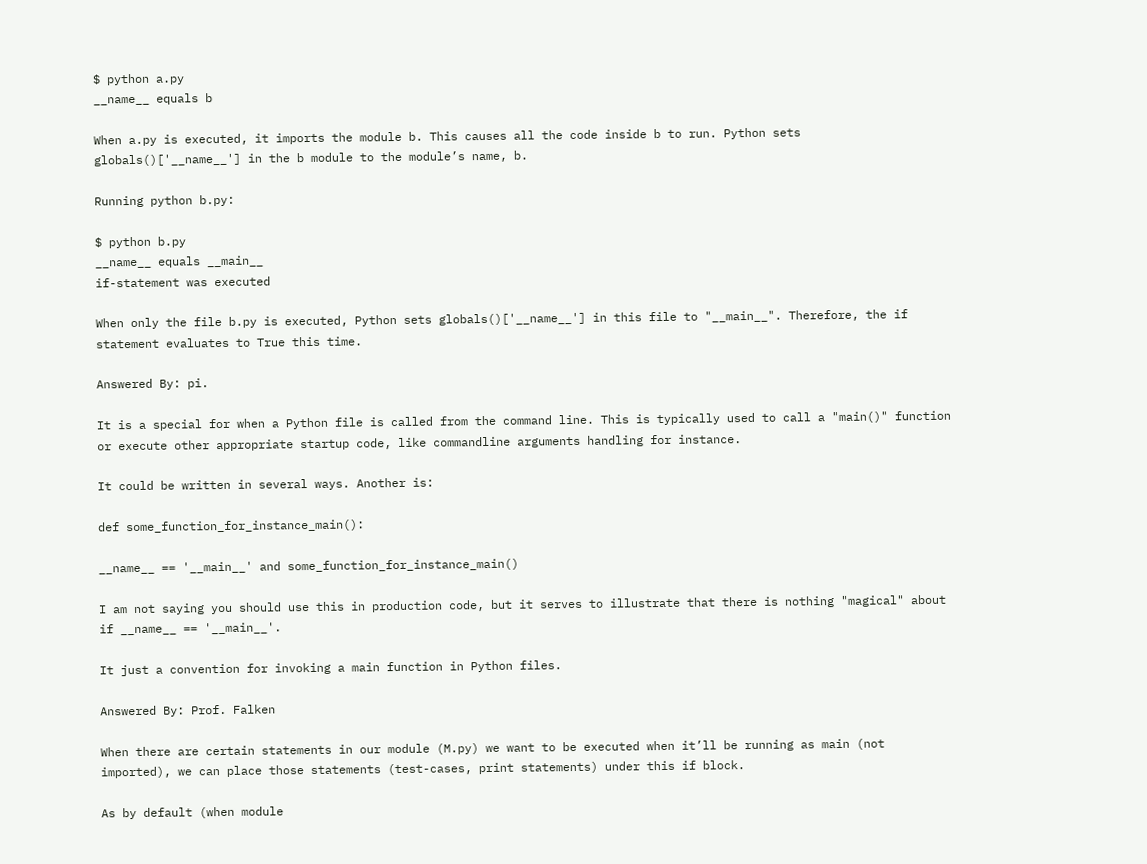$ python a.py
__name__ equals b

When a.py is executed, it imports the module b. This causes all the code inside b to run. Python sets globals()['__name__'] in the b module to the module’s name, b.

Running python b.py:

$ python b.py
__name__ equals __main__
if-statement was executed

When only the file b.py is executed, Python sets globals()['__name__'] in this file to "__main__". Therefore, the if statement evaluates to True this time.

Answered By: pi.

It is a special for when a Python file is called from the command line. This is typically used to call a "main()" function or execute other appropriate startup code, like commandline arguments handling for instance.

It could be written in several ways. Another is:

def some_function_for_instance_main():

__name__ == '__main__' and some_function_for_instance_main()

I am not saying you should use this in production code, but it serves to illustrate that there is nothing "magical" about if __name__ == '__main__'.

It just a convention for invoking a main function in Python files.

Answered By: Prof. Falken

When there are certain statements in our module (M.py) we want to be executed when it’ll be running as main (not imported), we can place those statements (test-cases, print statements) under this if block.

As by default (when module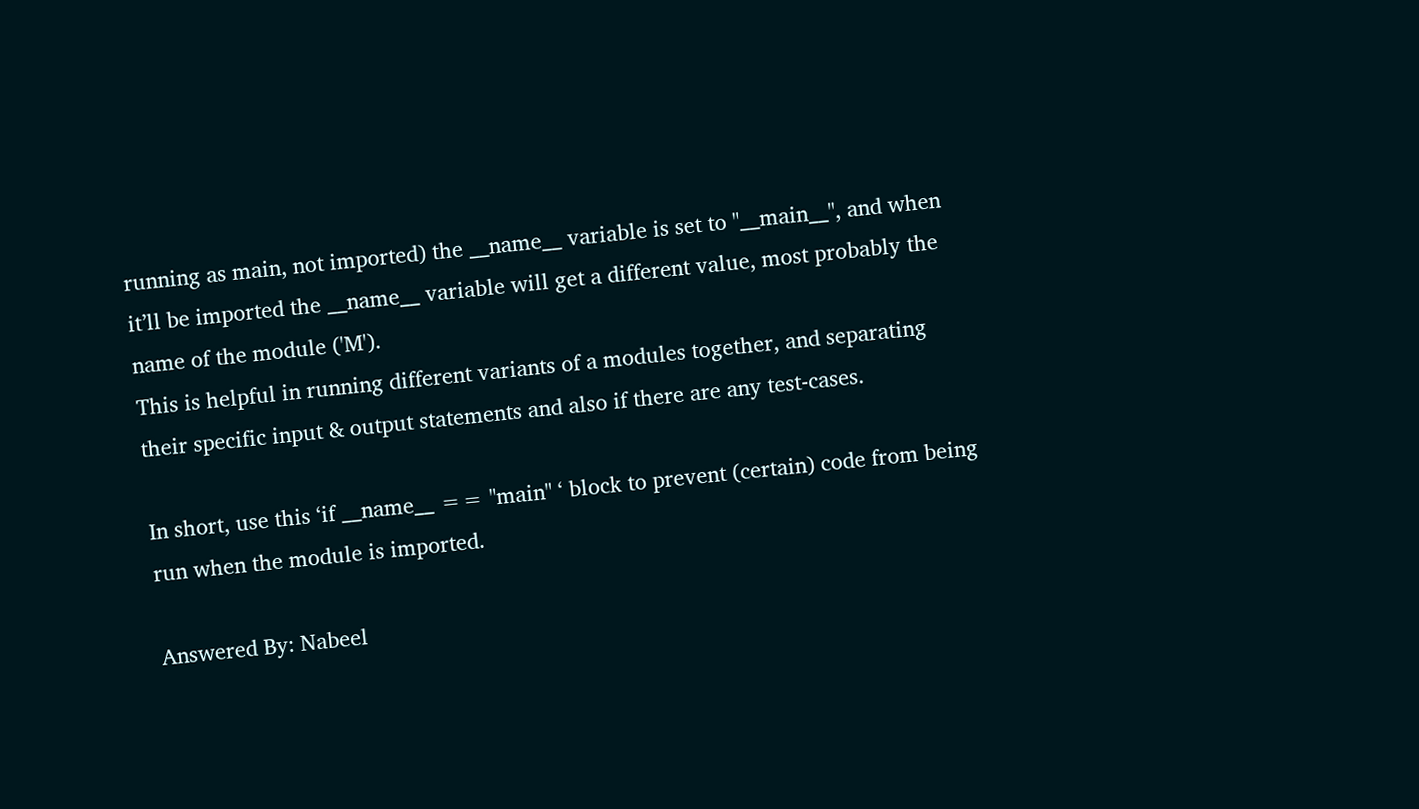running as main, not imported) the __name__ variable is set to "__main__", and when it’ll be imported the __name__ variable will get a different value, most probably the name of the module ('M').
This is helpful in running different variants of a modules together, and separating their specific input & output statements and also if there are any test-cases.

In short, use this ‘if __name__ == "main" ‘ block to prevent (certain) code from being run when the module is imported.

Answered By: Nabeel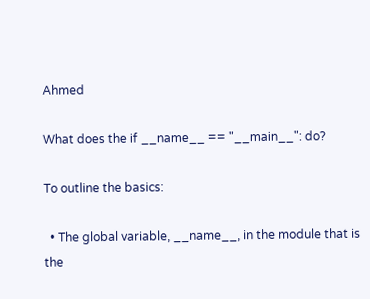Ahmed

What does the if __name__ == "__main__": do?

To outline the basics:

  • The global variable, __name__, in the module that is the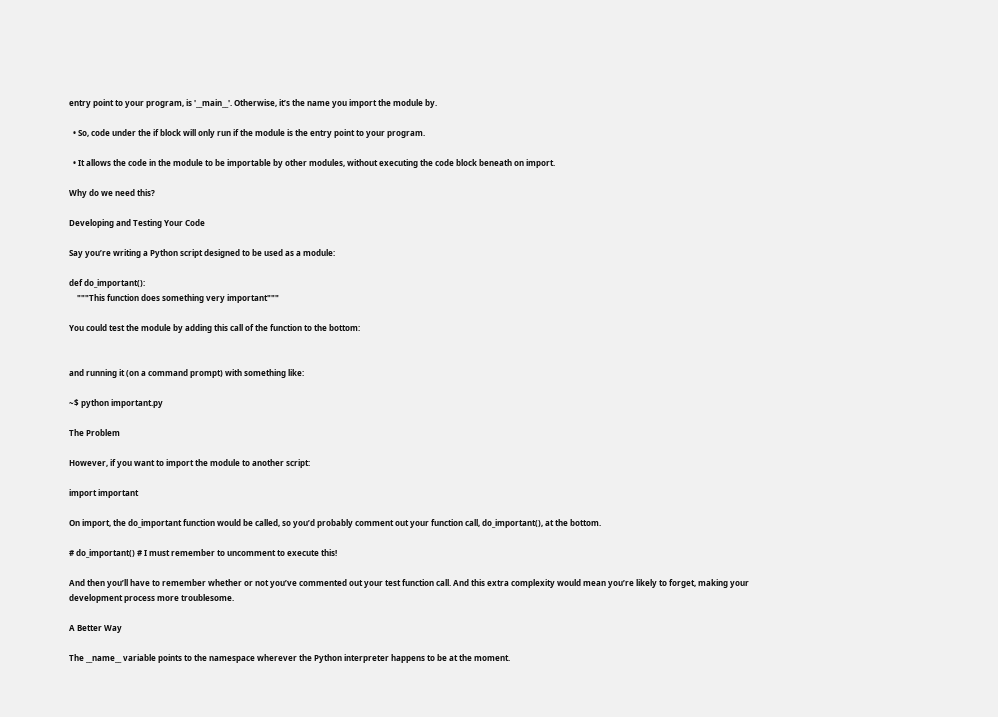entry point to your program, is '__main__'. Otherwise, it’s the name you import the module by.

  • So, code under the if block will only run if the module is the entry point to your program.

  • It allows the code in the module to be importable by other modules, without executing the code block beneath on import.

Why do we need this?

Developing and Testing Your Code

Say you’re writing a Python script designed to be used as a module:

def do_important():
    """This function does something very important"""

You could test the module by adding this call of the function to the bottom:


and running it (on a command prompt) with something like:

~$ python important.py

The Problem

However, if you want to import the module to another script:

import important

On import, the do_important function would be called, so you’d probably comment out your function call, do_important(), at the bottom.

# do_important() # I must remember to uncomment to execute this!

And then you’ll have to remember whether or not you’ve commented out your test function call. And this extra complexity would mean you’re likely to forget, making your development process more troublesome.

A Better Way

The __name__ variable points to the namespace wherever the Python interpreter happens to be at the moment.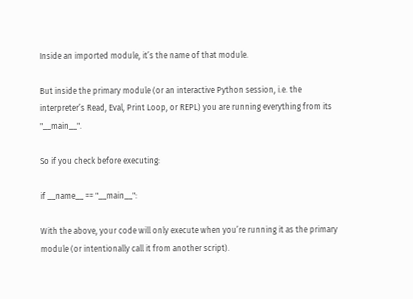Inside an imported module, it’s the name of that module.

But inside the primary module (or an interactive Python session, i.e. the interpreter’s Read, Eval, Print Loop, or REPL) you are running everything from its "__main__".

So if you check before executing:

if __name__ == "__main__":

With the above, your code will only execute when you’re running it as the primary module (or intentionally call it from another script).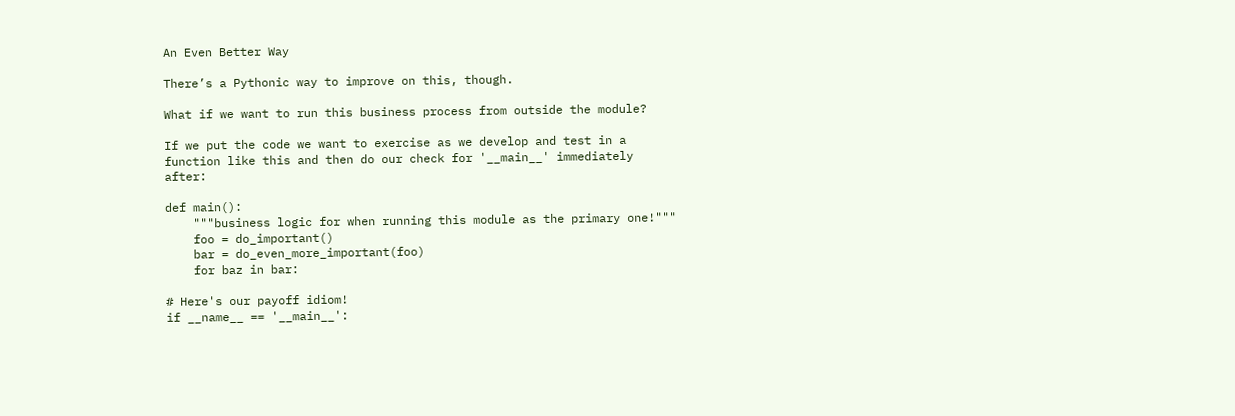An Even Better Way

There’s a Pythonic way to improve on this, though.

What if we want to run this business process from outside the module?

If we put the code we want to exercise as we develop and test in a function like this and then do our check for '__main__' immediately after:

def main():
    """business logic for when running this module as the primary one!"""
    foo = do_important()
    bar = do_even_more_important(foo)
    for baz in bar:

# Here's our payoff idiom!
if __name__ == '__main__':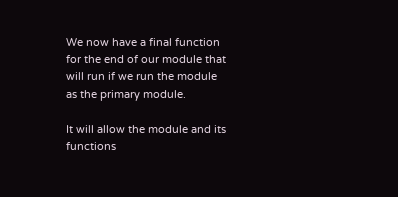We now have a final function for the end of our module that will run if we run the module as the primary module.

It will allow the module and its functions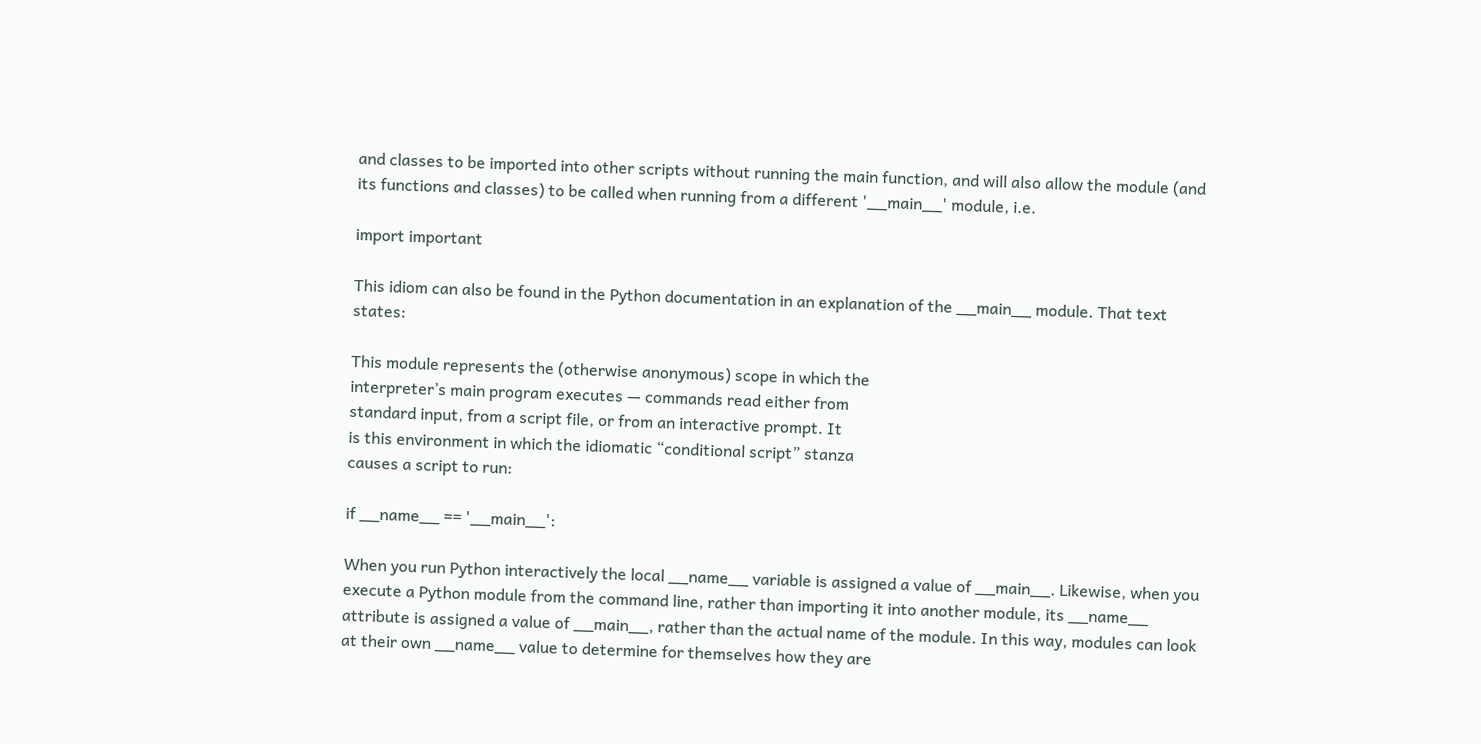and classes to be imported into other scripts without running the main function, and will also allow the module (and its functions and classes) to be called when running from a different '__main__' module, i.e.

import important

This idiom can also be found in the Python documentation in an explanation of the __main__ module. That text states:

This module represents the (otherwise anonymous) scope in which the
interpreter’s main program executes — commands read either from
standard input, from a script file, or from an interactive prompt. It
is this environment in which the idiomatic “conditional script” stanza
causes a script to run:

if __name__ == '__main__':

When you run Python interactively the local __name__ variable is assigned a value of __main__. Likewise, when you execute a Python module from the command line, rather than importing it into another module, its __name__ attribute is assigned a value of __main__, rather than the actual name of the module. In this way, modules can look at their own __name__ value to determine for themselves how they are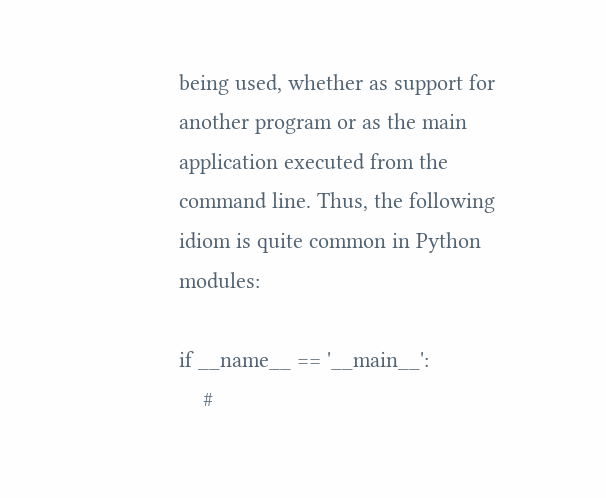being used, whether as support for another program or as the main application executed from the command line. Thus, the following idiom is quite common in Python modules:

if __name__ == '__main__':
    #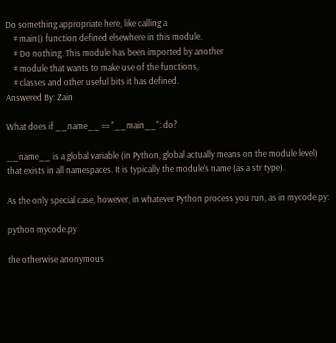Do something appropriate here, like calling a
    # main() function defined elsewhere in this module.
    # Do nothing. This module has been imported by another
    # module that wants to make use of the functions,
    # classes and other useful bits it has defined.
Answered By: Zain

What does if __name__ == "__main__": do?

__name__ is a global variable (in Python, global actually means on the module level) that exists in all namespaces. It is typically the module’s name (as a str type).

As the only special case, however, in whatever Python process you run, as in mycode.py:

python mycode.py

the otherwise anonymous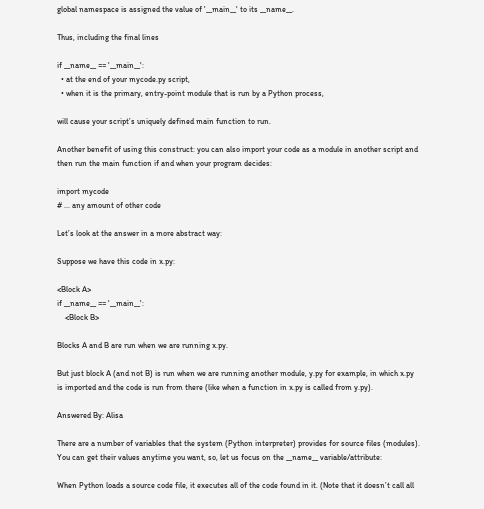global namespace is assigned the value of '__main__' to its __name__.

Thus, including the final lines

if __name__ == '__main__':
  • at the end of your mycode.py script,
  • when it is the primary, entry-point module that is run by a Python process,

will cause your script’s uniquely defined main function to run.

Another benefit of using this construct: you can also import your code as a module in another script and then run the main function if and when your program decides:

import mycode
# ... any amount of other code

Let’s look at the answer in a more abstract way:

Suppose we have this code in x.py:

<Block A>
if __name__ == '__main__':
    <Block B>

Blocks A and B are run when we are running x.py.

But just block A (and not B) is run when we are running another module, y.py for example, in which x.py is imported and the code is run from there (like when a function in x.py is called from y.py).

Answered By: Alisa

There are a number of variables that the system (Python interpreter) provides for source files (modules). You can get their values anytime you want, so, let us focus on the __name__ variable/attribute:

When Python loads a source code file, it executes all of the code found in it. (Note that it doesn’t call all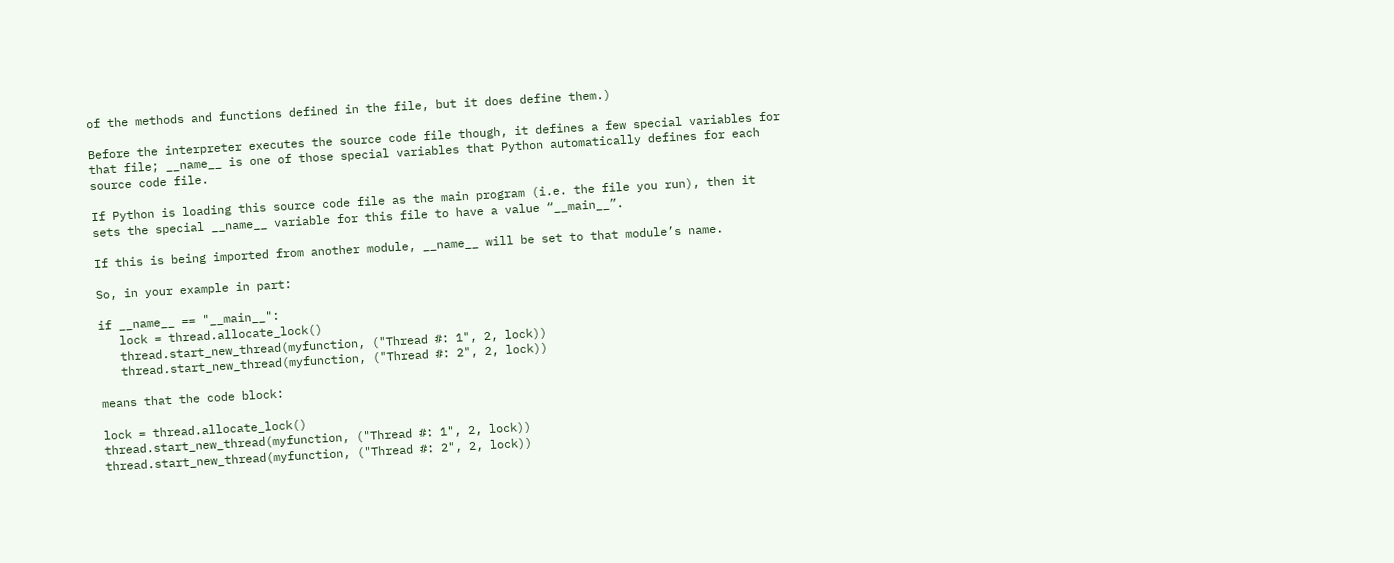of the methods and functions defined in the file, but it does define them.)

Before the interpreter executes the source code file though, it defines a few special variables for that file; __name__ is one of those special variables that Python automatically defines for each source code file.

If Python is loading this source code file as the main program (i.e. the file you run), then it sets the special __name__ variable for this file to have a value “__main__”.

If this is being imported from another module, __name__ will be set to that module’s name.

So, in your example in part:

if __name__ == "__main__":
   lock = thread.allocate_lock()
   thread.start_new_thread(myfunction, ("Thread #: 1", 2, lock))
   thread.start_new_thread(myfunction, ("Thread #: 2", 2, lock))

means that the code block:

lock = thread.allocate_lock()
thread.start_new_thread(myfunction, ("Thread #: 1", 2, lock))
thread.start_new_thread(myfunction, ("Thread #: 2", 2, lock))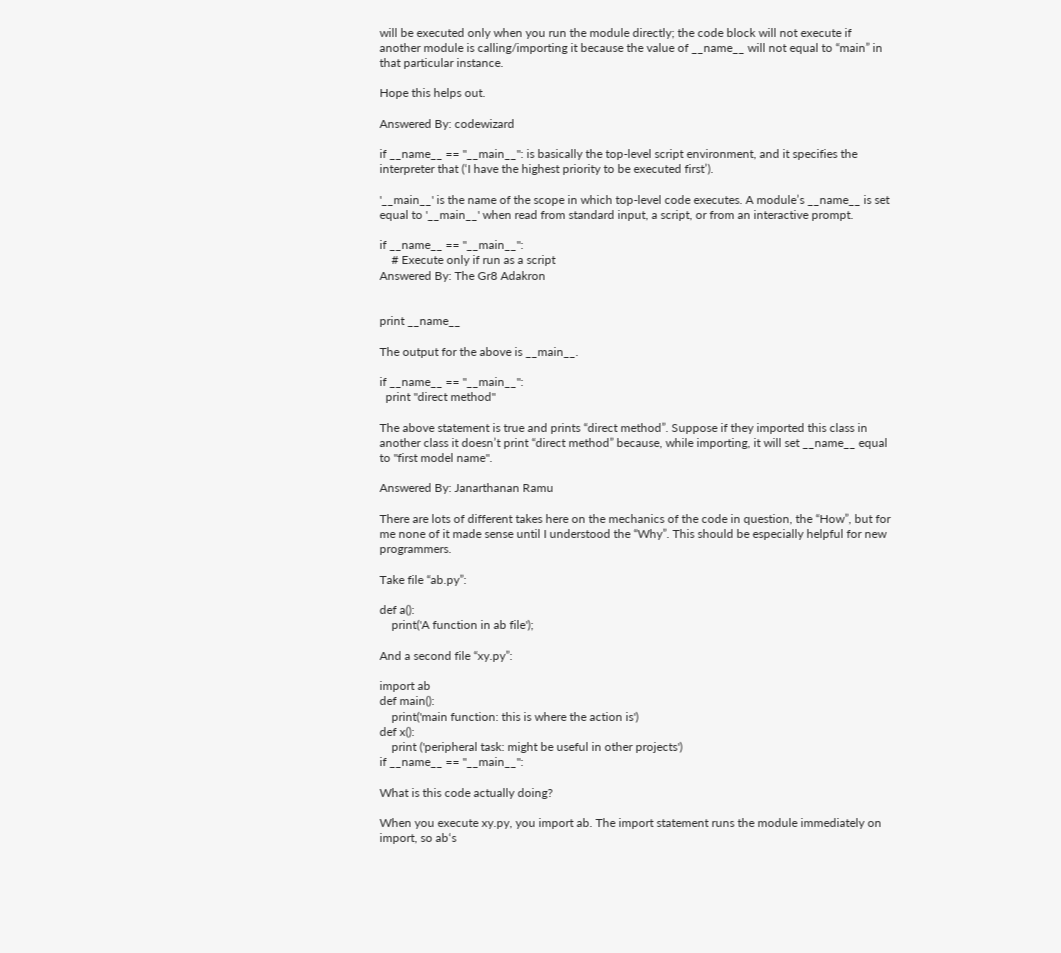will be executed only when you run the module directly; the code block will not execute if another module is calling/importing it because the value of __name__ will not equal to “main” in that particular instance.

Hope this helps out.

Answered By: codewizard

if __name__ == "__main__": is basically the top-level script environment, and it specifies the interpreter that (‘I have the highest priority to be executed first’).

'__main__' is the name of the scope in which top-level code executes. A module’s __name__ is set equal to '__main__' when read from standard input, a script, or from an interactive prompt.

if __name__ == "__main__":
    # Execute only if run as a script
Answered By: The Gr8 Adakron


print __name__

The output for the above is __main__.

if __name__ == "__main__":
  print "direct method"

The above statement is true and prints “direct method”. Suppose if they imported this class in another class it doesn’t print “direct method” because, while importing, it will set __name__ equal to "first model name".

Answered By: Janarthanan Ramu

There are lots of different takes here on the mechanics of the code in question, the “How”, but for me none of it made sense until I understood the “Why”. This should be especially helpful for new programmers.

Take file “ab.py”:

def a():
    print('A function in ab file');

And a second file “xy.py”:

import ab
def main():
    print('main function: this is where the action is')
def x():
    print ('peripheral task: might be useful in other projects')
if __name__ == "__main__":

What is this code actually doing?

When you execute xy.py, you import ab. The import statement runs the module immediately on import, so ab‘s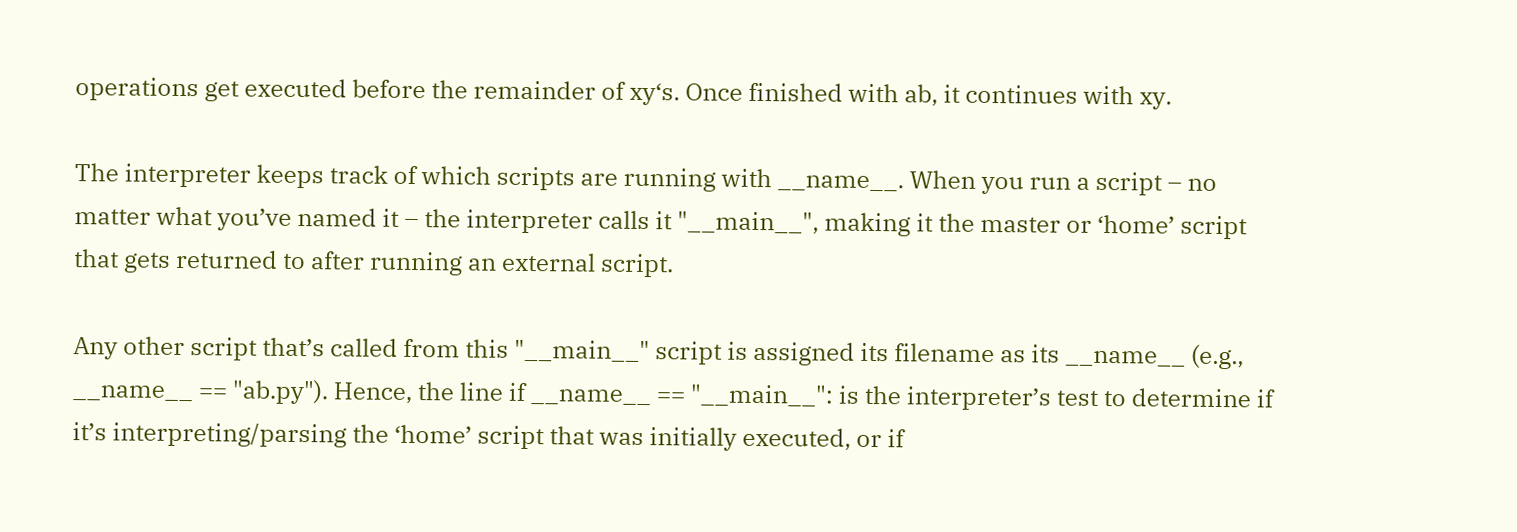operations get executed before the remainder of xy‘s. Once finished with ab, it continues with xy.

The interpreter keeps track of which scripts are running with __name__. When you run a script – no matter what you’ve named it – the interpreter calls it "__main__", making it the master or ‘home’ script that gets returned to after running an external script.

Any other script that’s called from this "__main__" script is assigned its filename as its __name__ (e.g., __name__ == "ab.py"). Hence, the line if __name__ == "__main__": is the interpreter’s test to determine if it’s interpreting/parsing the ‘home’ script that was initially executed, or if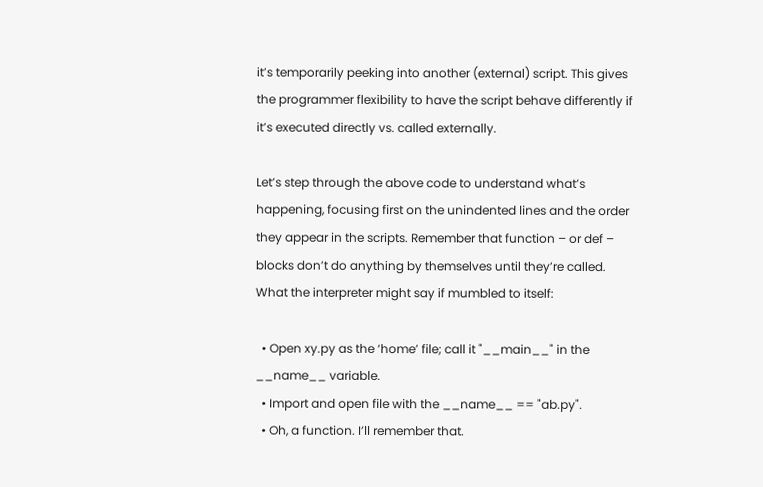it’s temporarily peeking into another (external) script. This gives the programmer flexibility to have the script behave differently if it’s executed directly vs. called externally.

Let’s step through the above code to understand what’s happening, focusing first on the unindented lines and the order they appear in the scripts. Remember that function – or def – blocks don’t do anything by themselves until they’re called. What the interpreter might say if mumbled to itself:

  • Open xy.py as the ‘home’ file; call it "__main__" in the __name__ variable.
  • Import and open file with the __name__ == "ab.py".
  • Oh, a function. I’ll remember that.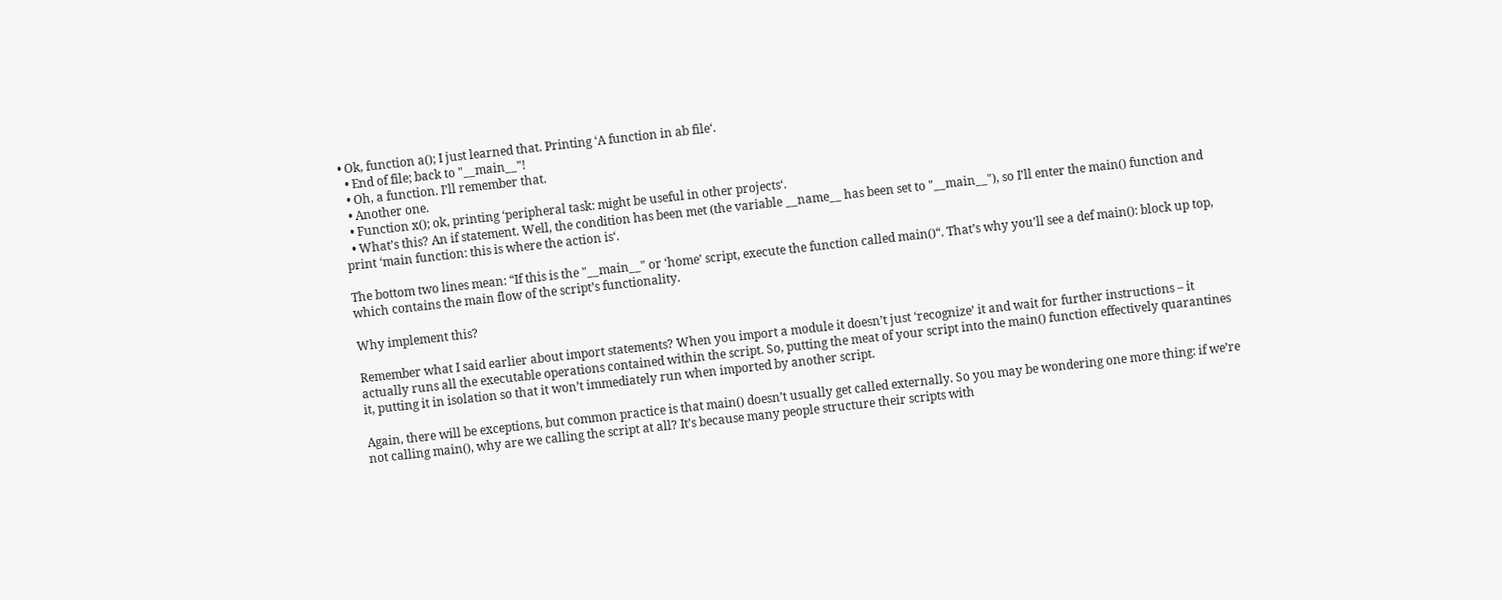• Ok, function a(); I just learned that. Printing ‘A function in ab file‘.
  • End of file; back to "__main__"!
  • Oh, a function. I’ll remember that.
  • Another one.
  • Function x(); ok, printing ‘peripheral task: might be useful in other projects‘.
  • What’s this? An if statement. Well, the condition has been met (the variable __name__ has been set to "__main__"), so I’ll enter the main() function and print ‘main function: this is where the action is‘.

The bottom two lines mean: “If this is the "__main__" or ‘home’ script, execute the function called main()“. That’s why you’ll see a def main(): block up top, which contains the main flow of the script’s functionality.

Why implement this?

Remember what I said earlier about import statements? When you import a module it doesn’t just ‘recognize’ it and wait for further instructions – it actually runs all the executable operations contained within the script. So, putting the meat of your script into the main() function effectively quarantines it, putting it in isolation so that it won’t immediately run when imported by another script.

Again, there will be exceptions, but common practice is that main() doesn’t usually get called externally. So you may be wondering one more thing: if we’re not calling main(), why are we calling the script at all? It’s because many people structure their scripts with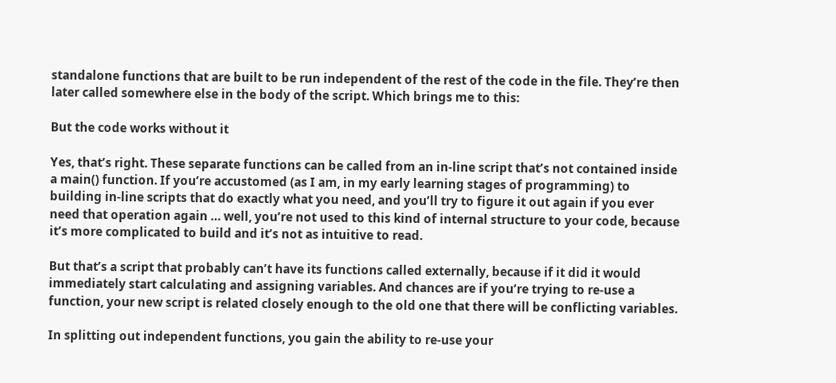standalone functions that are built to be run independent of the rest of the code in the file. They’re then later called somewhere else in the body of the script. Which brings me to this:

But the code works without it

Yes, that’s right. These separate functions can be called from an in-line script that’s not contained inside a main() function. If you’re accustomed (as I am, in my early learning stages of programming) to building in-line scripts that do exactly what you need, and you’ll try to figure it out again if you ever need that operation again … well, you’re not used to this kind of internal structure to your code, because it’s more complicated to build and it’s not as intuitive to read.

But that’s a script that probably can’t have its functions called externally, because if it did it would immediately start calculating and assigning variables. And chances are if you’re trying to re-use a function, your new script is related closely enough to the old one that there will be conflicting variables.

In splitting out independent functions, you gain the ability to re-use your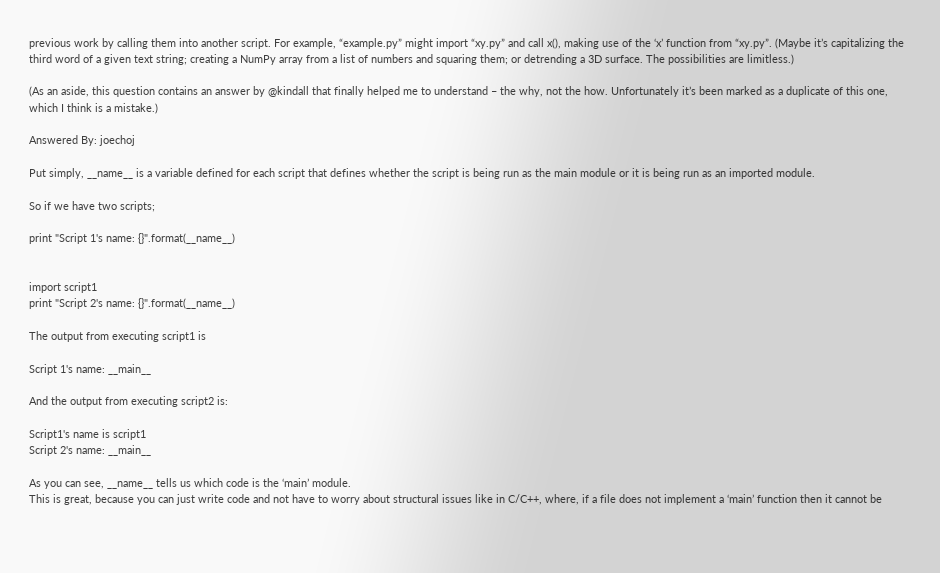previous work by calling them into another script. For example, “example.py” might import “xy.py” and call x(), making use of the ‘x’ function from “xy.py”. (Maybe it’s capitalizing the third word of a given text string; creating a NumPy array from a list of numbers and squaring them; or detrending a 3D surface. The possibilities are limitless.)

(As an aside, this question contains an answer by @kindall that finally helped me to understand – the why, not the how. Unfortunately it’s been marked as a duplicate of this one, which I think is a mistake.)

Answered By: joechoj

Put simply, __name__ is a variable defined for each script that defines whether the script is being run as the main module or it is being run as an imported module.

So if we have two scripts;

print "Script 1's name: {}".format(__name__)


import script1
print "Script 2's name: {}".format(__name__)

The output from executing script1 is

Script 1's name: __main__

And the output from executing script2 is:

Script1's name is script1
Script 2's name: __main__

As you can see, __name__ tells us which code is the ‘main’ module.
This is great, because you can just write code and not have to worry about structural issues like in C/C++, where, if a file does not implement a ‘main’ function then it cannot be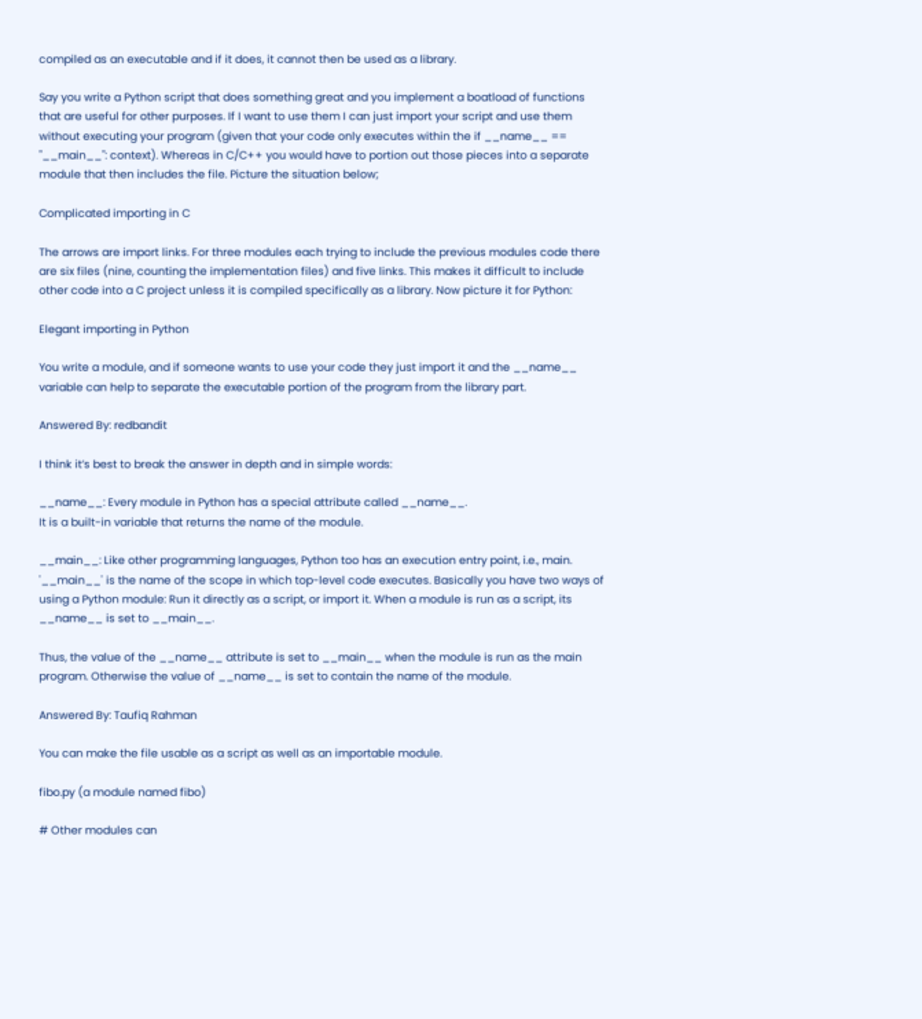compiled as an executable and if it does, it cannot then be used as a library.

Say you write a Python script that does something great and you implement a boatload of functions that are useful for other purposes. If I want to use them I can just import your script and use them without executing your program (given that your code only executes within the if __name__ == "__main__": context). Whereas in C/C++ you would have to portion out those pieces into a separate module that then includes the file. Picture the situation below;

Complicated importing in C

The arrows are import links. For three modules each trying to include the previous modules code there are six files (nine, counting the implementation files) and five links. This makes it difficult to include other code into a C project unless it is compiled specifically as a library. Now picture it for Python:

Elegant importing in Python

You write a module, and if someone wants to use your code they just import it and the __name__ variable can help to separate the executable portion of the program from the library part.

Answered By: redbandit

I think it’s best to break the answer in depth and in simple words:

__name__: Every module in Python has a special attribute called __name__.
It is a built-in variable that returns the name of the module.

__main__: Like other programming languages, Python too has an execution entry point, i.e., main. '__main__' is the name of the scope in which top-level code executes. Basically you have two ways of using a Python module: Run it directly as a script, or import it. When a module is run as a script, its __name__ is set to __main__.

Thus, the value of the __name__ attribute is set to __main__ when the module is run as the main program. Otherwise the value of __name__ is set to contain the name of the module.

Answered By: Taufiq Rahman

You can make the file usable as a script as well as an importable module.

fibo.py (a module named fibo)

# Other modules can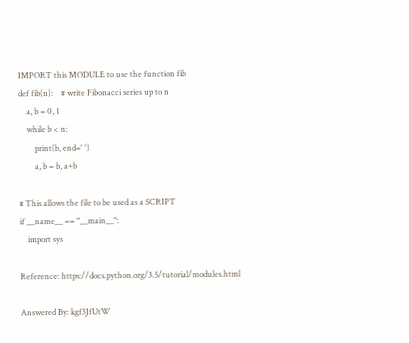IMPORT this MODULE to use the function fib
def fib(n):    # write Fibonacci series up to n
    a, b = 0, 1
    while b < n:
        print(b, end=' ')
        a, b = b, a+b

# This allows the file to be used as a SCRIPT
if __name__ == "__main__":
    import sys

Reference: https://docs.python.org/3.5/tutorial/modules.html

Answered By: kgf3JfUtW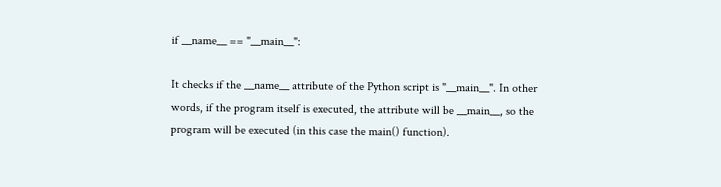if __name__ == "__main__":

It checks if the __name__ attribute of the Python script is "__main__". In other words, if the program itself is executed, the attribute will be __main__, so the program will be executed (in this case the main() function).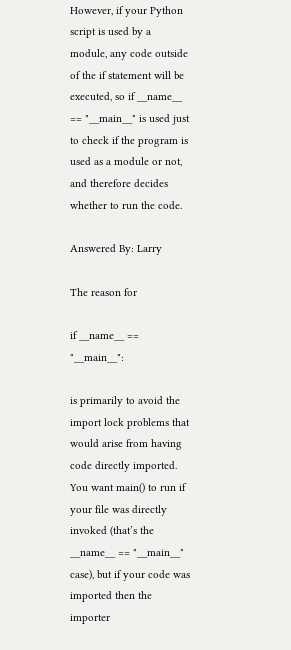However, if your Python script is used by a module, any code outside of the if statement will be executed, so if __name__ == "__main__" is used just to check if the program is used as a module or not, and therefore decides whether to run the code.

Answered By: Larry

The reason for

if __name__ == "__main__":

is primarily to avoid the import lock problems that would arise from having code directly imported. You want main() to run if your file was directly invoked (that’s the __name__ == "__main__" case), but if your code was imported then the importer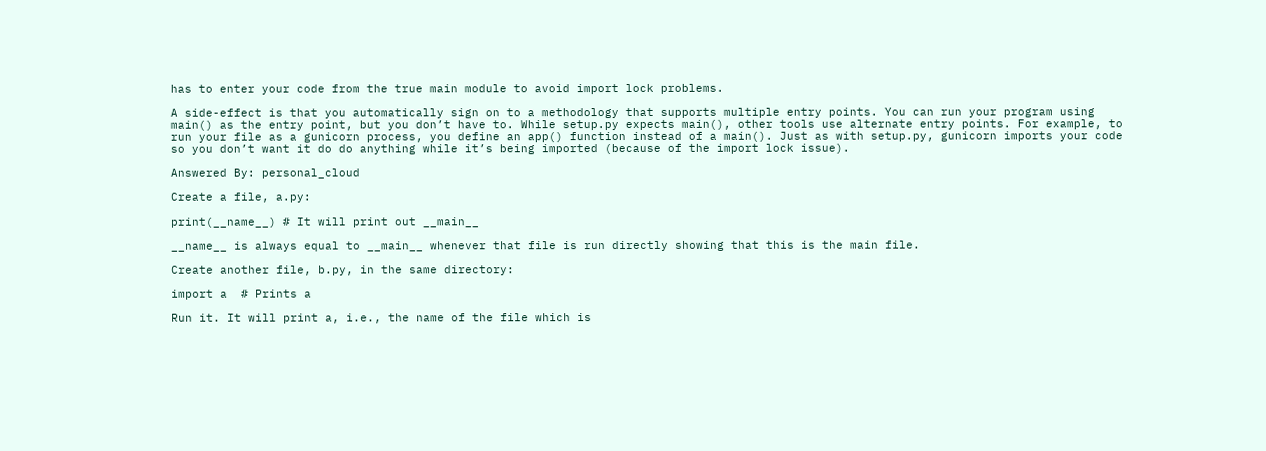has to enter your code from the true main module to avoid import lock problems.

A side-effect is that you automatically sign on to a methodology that supports multiple entry points. You can run your program using main() as the entry point, but you don’t have to. While setup.py expects main(), other tools use alternate entry points. For example, to run your file as a gunicorn process, you define an app() function instead of a main(). Just as with setup.py, gunicorn imports your code so you don’t want it do do anything while it’s being imported (because of the import lock issue).

Answered By: personal_cloud

Create a file, a.py:

print(__name__) # It will print out __main__

__name__ is always equal to __main__ whenever that file is run directly showing that this is the main file.

Create another file, b.py, in the same directory:

import a  # Prints a

Run it. It will print a, i.e., the name of the file which is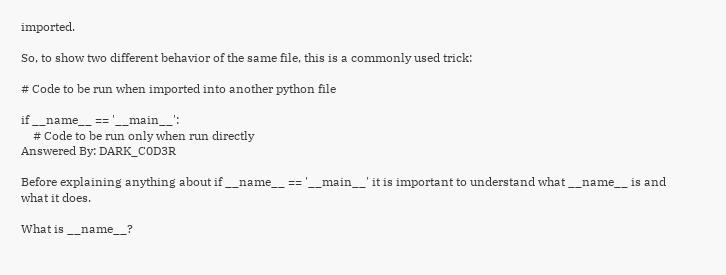imported.

So, to show two different behavior of the same file, this is a commonly used trick:

# Code to be run when imported into another python file

if __name__ == '__main__':
    # Code to be run only when run directly
Answered By: DARK_C0D3R

Before explaining anything about if __name__ == '__main__' it is important to understand what __name__ is and what it does.

What is __name__?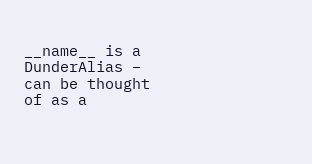__name__ is a DunderAlias – can be thought of as a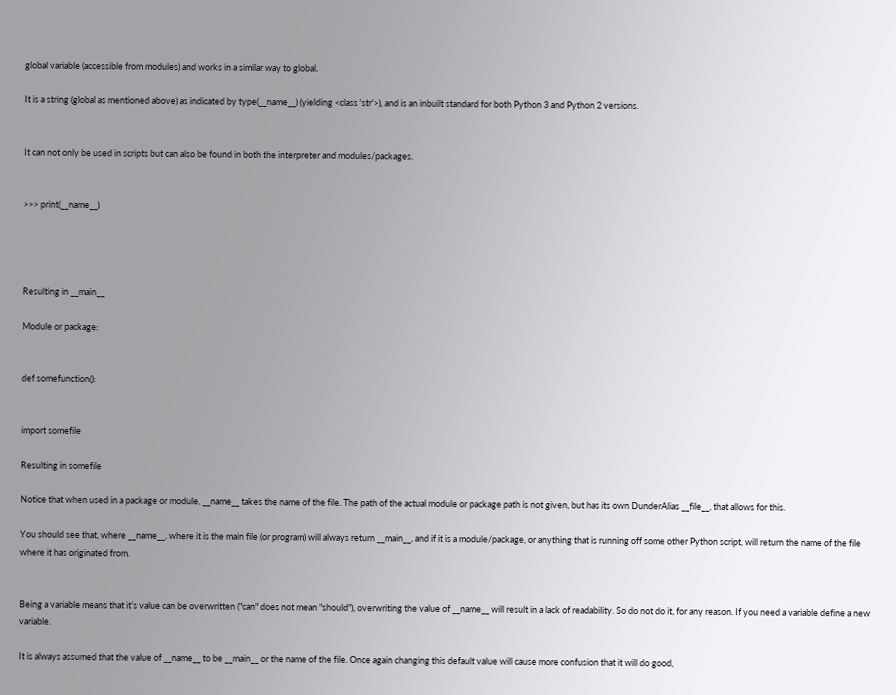global variable (accessible from modules) and works in a similar way to global.

It is a string (global as mentioned above) as indicated by type(__name__) (yielding <class 'str'>), and is an inbuilt standard for both Python 3 and Python 2 versions.


It can not only be used in scripts but can also be found in both the interpreter and modules/packages.


>>> print(__name__)




Resulting in __main__

Module or package:


def somefunction():


import somefile

Resulting in somefile

Notice that when used in a package or module, __name__ takes the name of the file. The path of the actual module or package path is not given, but has its own DunderAlias __file__, that allows for this.

You should see that, where __name__, where it is the main file (or program) will always return __main__, and if it is a module/package, or anything that is running off some other Python script, will return the name of the file where it has originated from.


Being a variable means that it’s value can be overwritten ("can" does not mean "should"), overwriting the value of __name__ will result in a lack of readability. So do not do it, for any reason. If you need a variable define a new variable.

It is always assumed that the value of __name__ to be __main__ or the name of the file. Once again changing this default value will cause more confusion that it will do good,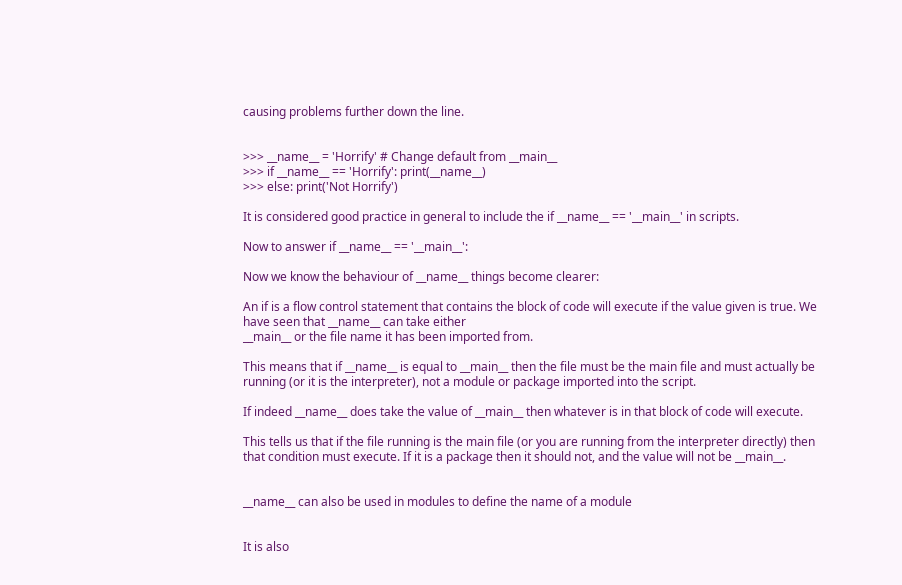causing problems further down the line.


>>> __name__ = 'Horrify' # Change default from __main__
>>> if __name__ == 'Horrify': print(__name__)
>>> else: print('Not Horrify')

It is considered good practice in general to include the if __name__ == '__main__' in scripts.

Now to answer if __name__ == '__main__':

Now we know the behaviour of __name__ things become clearer:

An if is a flow control statement that contains the block of code will execute if the value given is true. We have seen that __name__ can take either
__main__ or the file name it has been imported from.

This means that if __name__ is equal to __main__ then the file must be the main file and must actually be running (or it is the interpreter), not a module or package imported into the script.

If indeed __name__ does take the value of __main__ then whatever is in that block of code will execute.

This tells us that if the file running is the main file (or you are running from the interpreter directly) then that condition must execute. If it is a package then it should not, and the value will not be __main__.


__name__ can also be used in modules to define the name of a module


It is also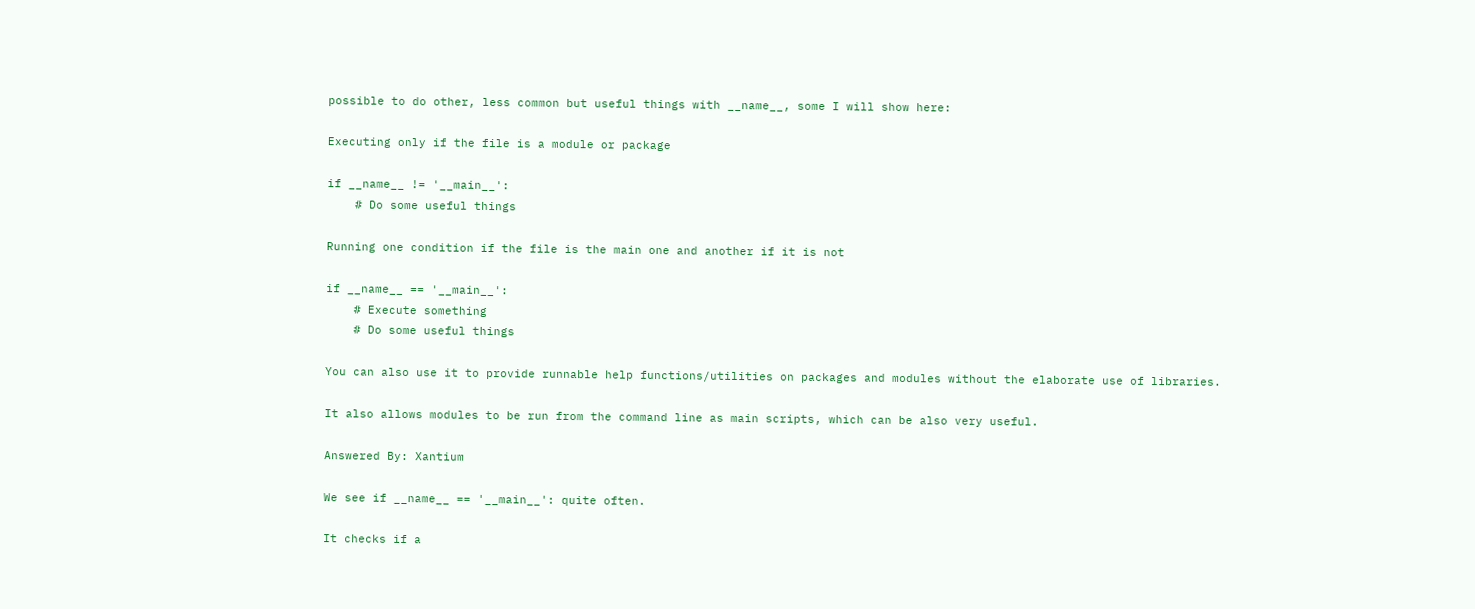possible to do other, less common but useful things with __name__, some I will show here:

Executing only if the file is a module or package

if __name__ != '__main__':
    # Do some useful things

Running one condition if the file is the main one and another if it is not

if __name__ == '__main__':
    # Execute something
    # Do some useful things

You can also use it to provide runnable help functions/utilities on packages and modules without the elaborate use of libraries.

It also allows modules to be run from the command line as main scripts, which can be also very useful.

Answered By: Xantium

We see if __name__ == '__main__': quite often.

It checks if a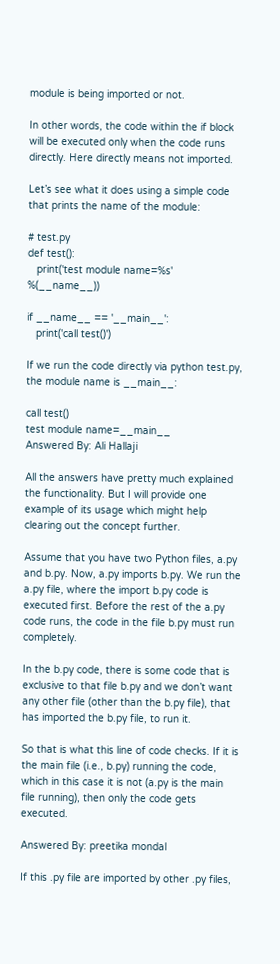module is being imported or not.

In other words, the code within the if block will be executed only when the code runs directly. Here directly means not imported.

Let’s see what it does using a simple code that prints the name of the module:

# test.py
def test():
   print('test module name=%s' %(__name__))

if __name__ == '__main__':
   print('call test()')

If we run the code directly via python test.py, the module name is __main__:

call test()
test module name=__main__
Answered By: Ali Hallaji

All the answers have pretty much explained the functionality. But I will provide one example of its usage which might help clearing out the concept further.

Assume that you have two Python files, a.py and b.py. Now, a.py imports b.py. We run the a.py file, where the import b.py code is executed first. Before the rest of the a.py code runs, the code in the file b.py must run completely.

In the b.py code, there is some code that is exclusive to that file b.py and we don’t want any other file (other than the b.py file), that has imported the b.py file, to run it.

So that is what this line of code checks. If it is the main file (i.e., b.py) running the code, which in this case it is not (a.py is the main file running), then only the code gets executed.

Answered By: preetika mondal

If this .py file are imported by other .py files,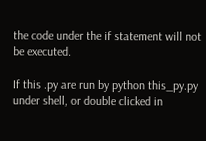the code under the if statement will not be executed.

If this .py are run by python this_py.py under shell, or double clicked in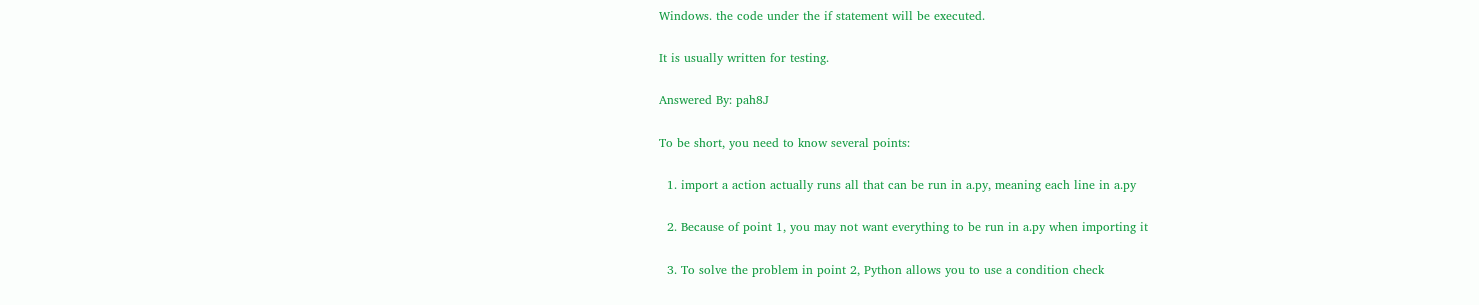Windows. the code under the if statement will be executed.

It is usually written for testing.

Answered By: pah8J

To be short, you need to know several points:

  1. import a action actually runs all that can be run in a.py, meaning each line in a.py

  2. Because of point 1, you may not want everything to be run in a.py when importing it

  3. To solve the problem in point 2, Python allows you to use a condition check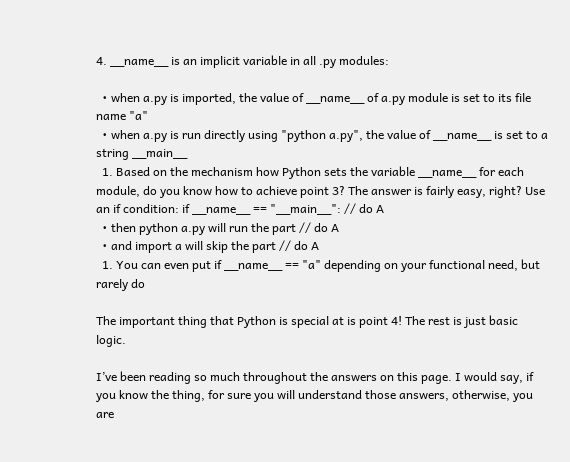4. __name__ is an implicit variable in all .py modules:

  • when a.py is imported, the value of __name__ of a.py module is set to its file name "a"
  • when a.py is run directly using "python a.py", the value of __name__ is set to a string __main__
  1. Based on the mechanism how Python sets the variable __name__ for each module, do you know how to achieve point 3? The answer is fairly easy, right? Use an if condition: if __name__ == "__main__": // do A
  • then python a.py will run the part // do A
  • and import a will skip the part // do A
  1. You can even put if __name__ == "a" depending on your functional need, but rarely do

The important thing that Python is special at is point 4! The rest is just basic logic.

I’ve been reading so much throughout the answers on this page. I would say, if you know the thing, for sure you will understand those answers, otherwise, you are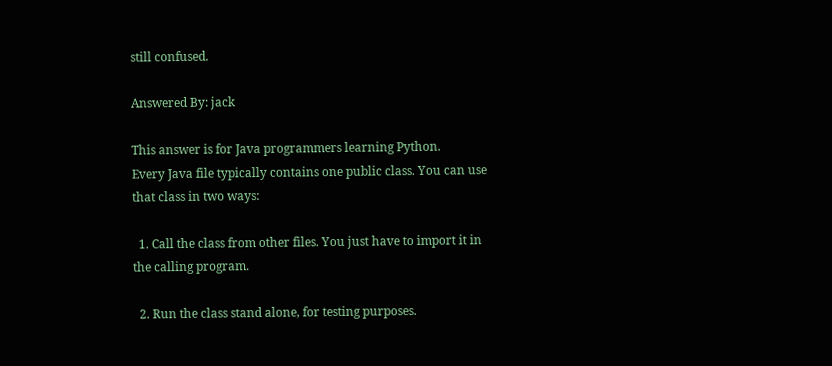still confused.

Answered By: jack

This answer is for Java programmers learning Python.
Every Java file typically contains one public class. You can use that class in two ways:

  1. Call the class from other files. You just have to import it in the calling program.

  2. Run the class stand alone, for testing purposes.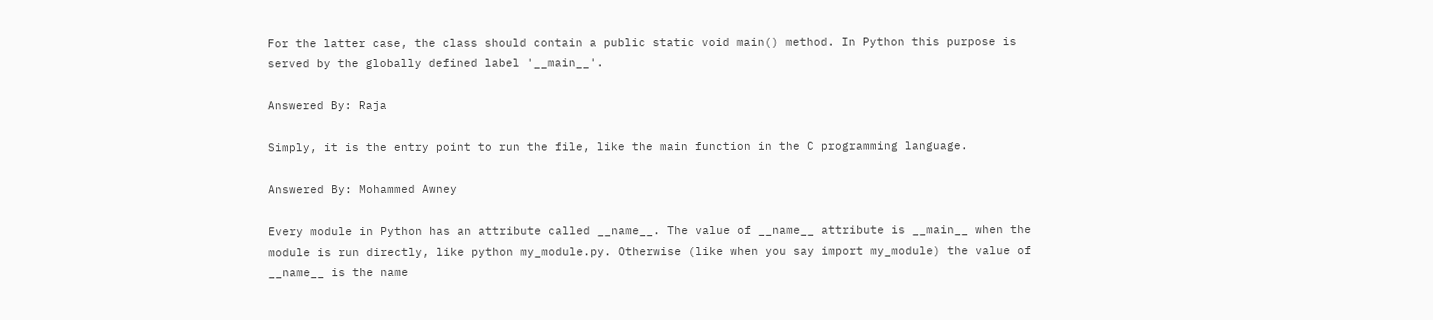For the latter case, the class should contain a public static void main() method. In Python this purpose is served by the globally defined label '__main__'.

Answered By: Raja

Simply, it is the entry point to run the file, like the main function in the C programming language.

Answered By: Mohammed Awney

Every module in Python has an attribute called __name__. The value of __name__ attribute is __main__ when the module is run directly, like python my_module.py. Otherwise (like when you say import my_module) the value of __name__ is the name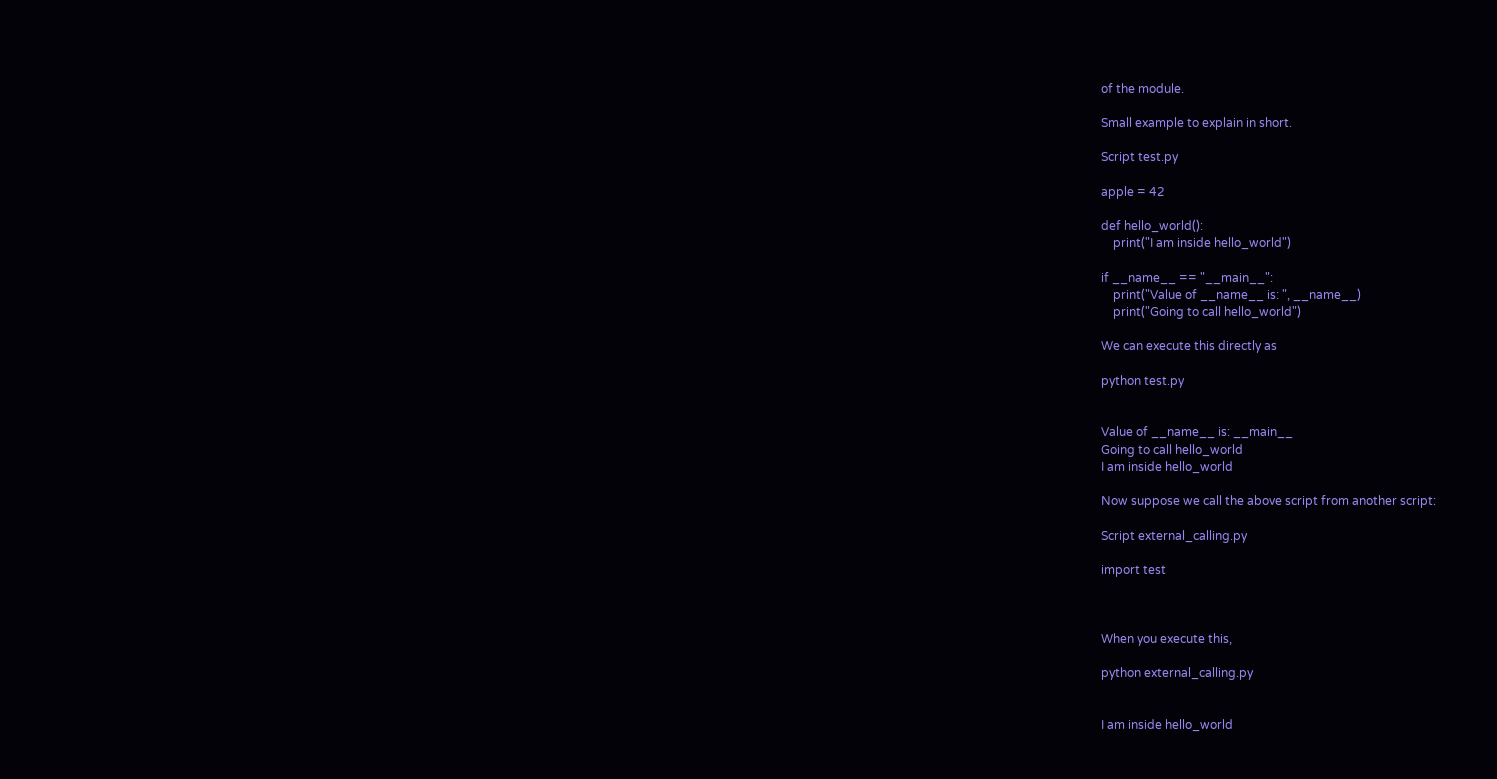of the module.

Small example to explain in short.

Script test.py

apple = 42

def hello_world():
    print("I am inside hello_world")

if __name__ == "__main__":
    print("Value of __name__ is: ", __name__)
    print("Going to call hello_world")

We can execute this directly as

python test.py


Value of __name__ is: __main__
Going to call hello_world
I am inside hello_world

Now suppose we call the above script from another script:

Script external_calling.py

import test



When you execute this,

python external_calling.py


I am inside hello_world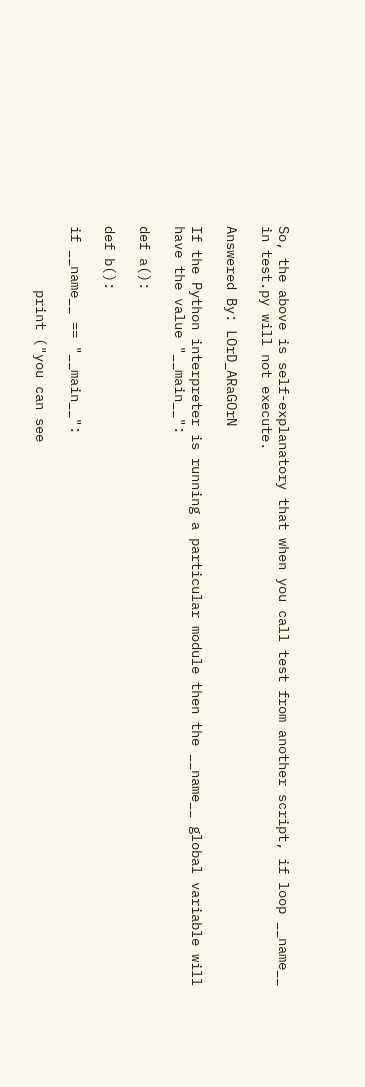So, the above is self-explanatory that when you call test from another script, if loop __name__ in test.py will not execute.

Answered By: LOrD_ARaGOrN

If the Python interpreter is running a particular module then the __name__ global variable will have the value "__main__":

def a():

def b():

if __name__ == "__main__":

        print ("you can see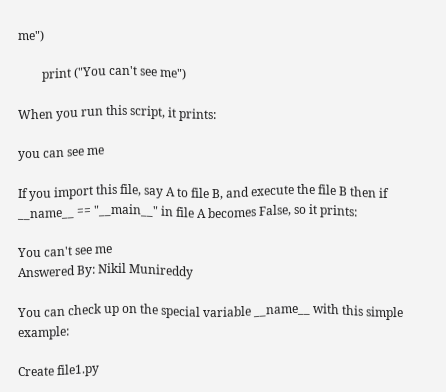me")

        print ("You can't see me")

When you run this script, it prints:

you can see me

If you import this file, say A to file B, and execute the file B then if __name__ == "__main__" in file A becomes False, so it prints:

You can't see me
Answered By: Nikil Munireddy

You can check up on the special variable __name__ with this simple example:

Create file1.py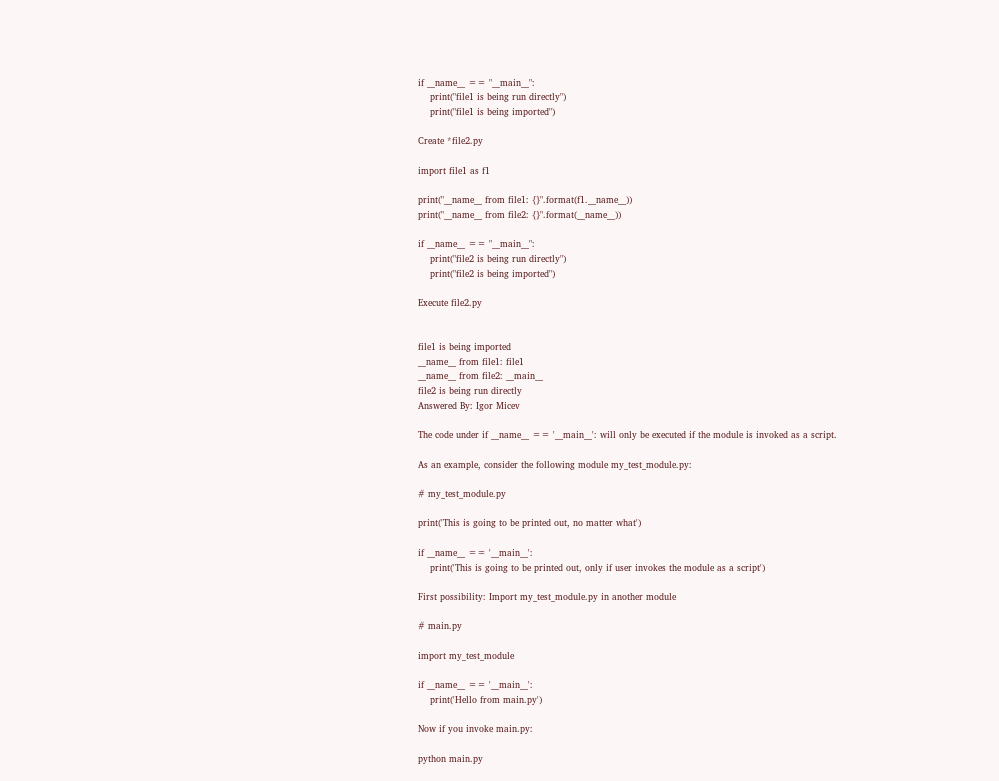if __name__ == "__main__":
    print("file1 is being run directly")
    print("file1 is being imported")

Create *file2.py

import file1 as f1

print("__name__ from file1: {}".format(f1.__name__))
print("__name__ from file2: {}".format(__name__))

if __name__ == "__main__":
    print("file2 is being run directly")
    print("file2 is being imported")

Execute file2.py


file1 is being imported
__name__ from file1: file1
__name__ from file2: __main__
file2 is being run directly
Answered By: Igor Micev

The code under if __name__ == '__main__': will only be executed if the module is invoked as a script.

As an example, consider the following module my_test_module.py:

# my_test_module.py

print('This is going to be printed out, no matter what')

if __name__ == '__main__':
    print('This is going to be printed out, only if user invokes the module as a script')

First possibility: Import my_test_module.py in another module

# main.py

import my_test_module

if __name__ == '__main__':
    print('Hello from main.py')

Now if you invoke main.py:

python main.py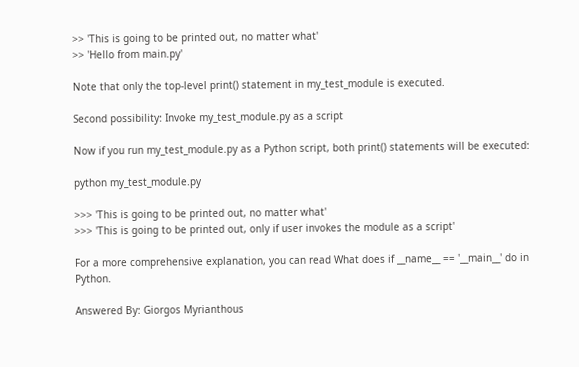>> 'This is going to be printed out, no matter what'
>> 'Hello from main.py'

Note that only the top-level print() statement in my_test_module is executed.

Second possibility: Invoke my_test_module.py as a script

Now if you run my_test_module.py as a Python script, both print() statements will be executed:

python my_test_module.py

>>> 'This is going to be printed out, no matter what'
>>> 'This is going to be printed out, only if user invokes the module as a script'

For a more comprehensive explanation, you can read What does if __name__ == '__main__' do in Python.

Answered By: Giorgos Myrianthous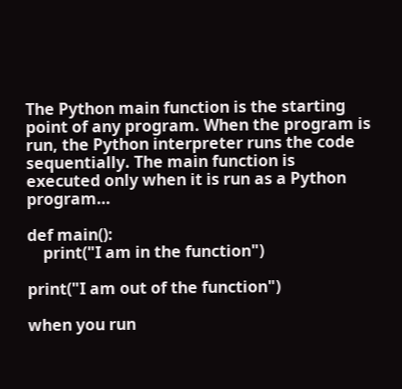The Python main function is the starting point of any program. When the program is run, the Python interpreter runs the code sequentially. The main function is executed only when it is run as a Python program…

def main():
    print("I am in the function")

print("I am out of the function")

when you run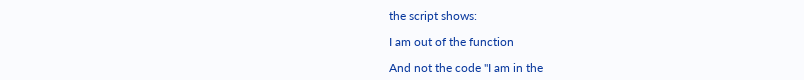the script shows:

I am out of the function

And not the code "I am in the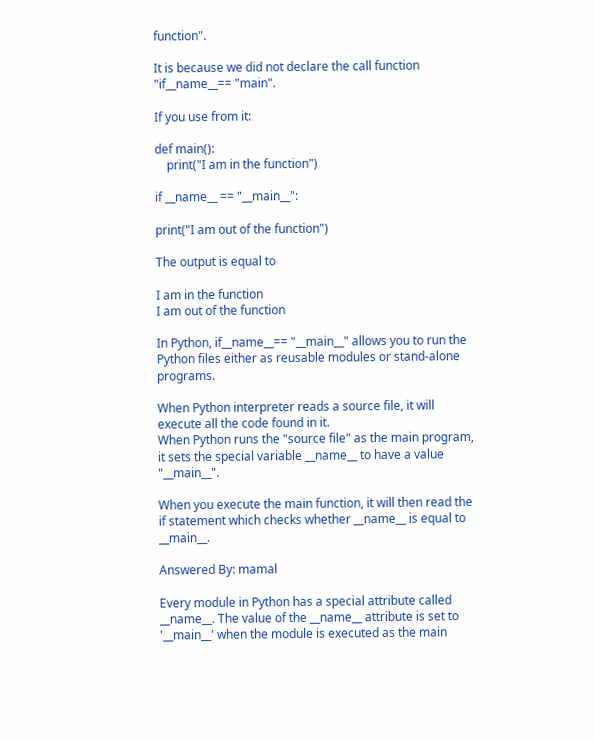function".

It is because we did not declare the call function "if__name__== "main".

If you use from it:

def main():
    print("I am in the function")

if __name__ == "__main__":

print("I am out of the function")

The output is equal to

I am in the function
I am out of the function

In Python, if__name__== "__main__" allows you to run the Python files either as reusable modules or stand-alone programs.

When Python interpreter reads a source file, it will execute all the code found in it.
When Python runs the "source file" as the main program, it sets the special variable __name__ to have a value "__main__".

When you execute the main function, it will then read the if statement which checks whether __name__ is equal to __main__.

Answered By: mamal

Every module in Python has a special attribute called __name__. The value of the __name__ attribute is set to '__main__' when the module is executed as the main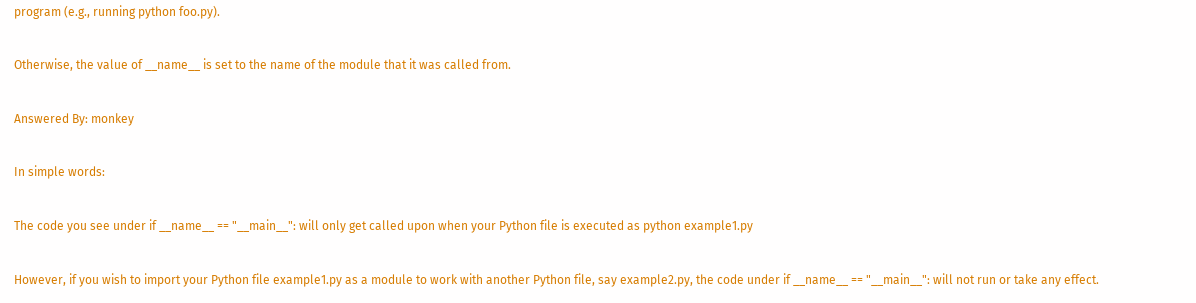program (e.g., running python foo.py).

Otherwise, the value of __name__ is set to the name of the module that it was called from.

Answered By: monkey

In simple words:

The code you see under if __name__ == "__main__": will only get called upon when your Python file is executed as python example1.py

However, if you wish to import your Python file example1.py as a module to work with another Python file, say example2.py, the code under if __name__ == "__main__": will not run or take any effect.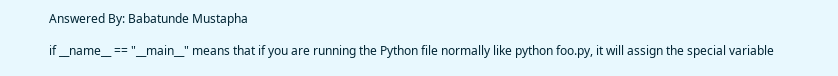Answered By: Babatunde Mustapha

if __name__ == "__main__" means that if you are running the Python file normally like python foo.py, it will assign the special variable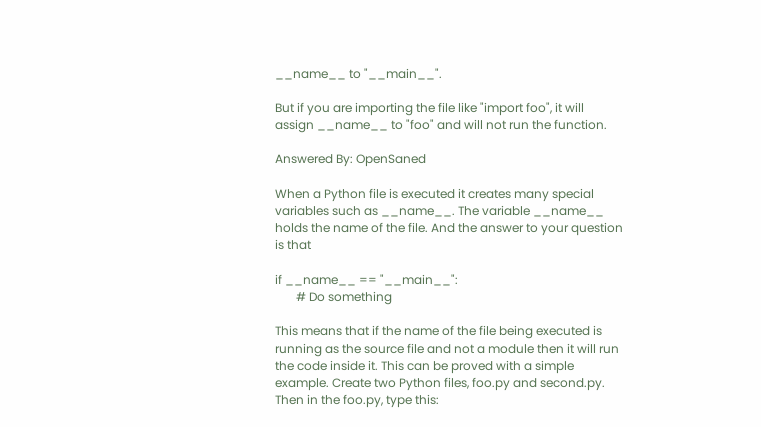__name__ to "__main__".

But if you are importing the file like "import foo", it will assign __name__ to "foo" and will not run the function.

Answered By: OpenSaned

When a Python file is executed it creates many special variables such as __name__. The variable __name__ holds the name of the file. And the answer to your question is that

if __name__ == "__main__":
       # Do something

This means that if the name of the file being executed is running as the source file and not a module then it will run the code inside it. This can be proved with a simple example. Create two Python files, foo.py and second.py. Then in the foo.py, type this: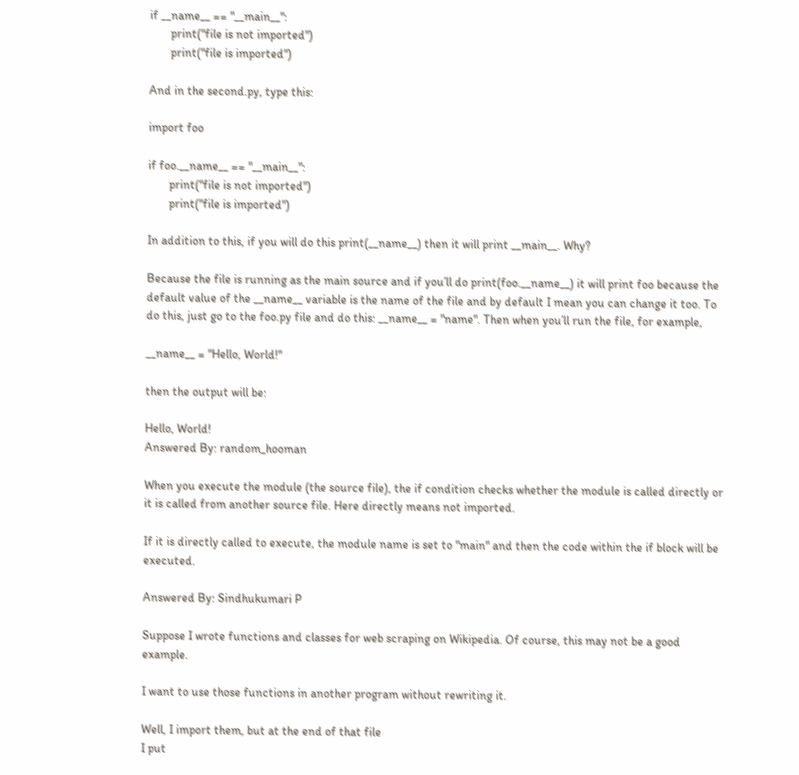if __name__ == "__main__":
       print("file is not imported")
       print("file is imported")

And in the second.py, type this:

import foo

if foo.__name__ == "__main__":
       print("file is not imported")
       print("file is imported")

In addition to this, if you will do this print(__name__) then it will print __main__. Why?

Because the file is running as the main source and if you’ll do print(foo.__name__) it will print foo because the default value of the __name__ variable is the name of the file and by default I mean you can change it too. To do this, just go to the foo.py file and do this: __name__ = "name". Then when you’ll run the file, for example,

__name__ = "Hello, World!"

then the output will be:

Hello, World!
Answered By: random_hooman

When you execute the module (the source file), the if condition checks whether the module is called directly or it is called from another source file. Here directly means not imported.

If it is directly called to execute, the module name is set to "main" and then the code within the if block will be executed.

Answered By: Sindhukumari P

Suppose I wrote functions and classes for web scraping on Wikipedia. Of course, this may not be a good example.

I want to use those functions in another program without rewriting it.

Well, I import them, but at the end of that file
I put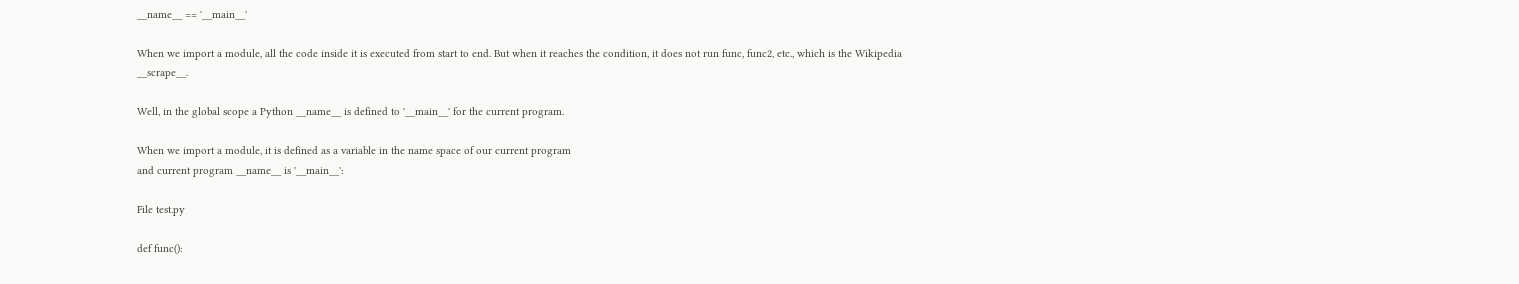__name__ == '__main__'

When we import a module, all the code inside it is executed from start to end. But when it reaches the condition, it does not run func, func2, etc., which is the Wikipedia __scrape__.

Well, in the global scope a Python __name__ is defined to '__main__' for the current program.

When we import a module, it is defined as a variable in the name space of our current program
and current program __name__ is '__main__':

File test.py

def func():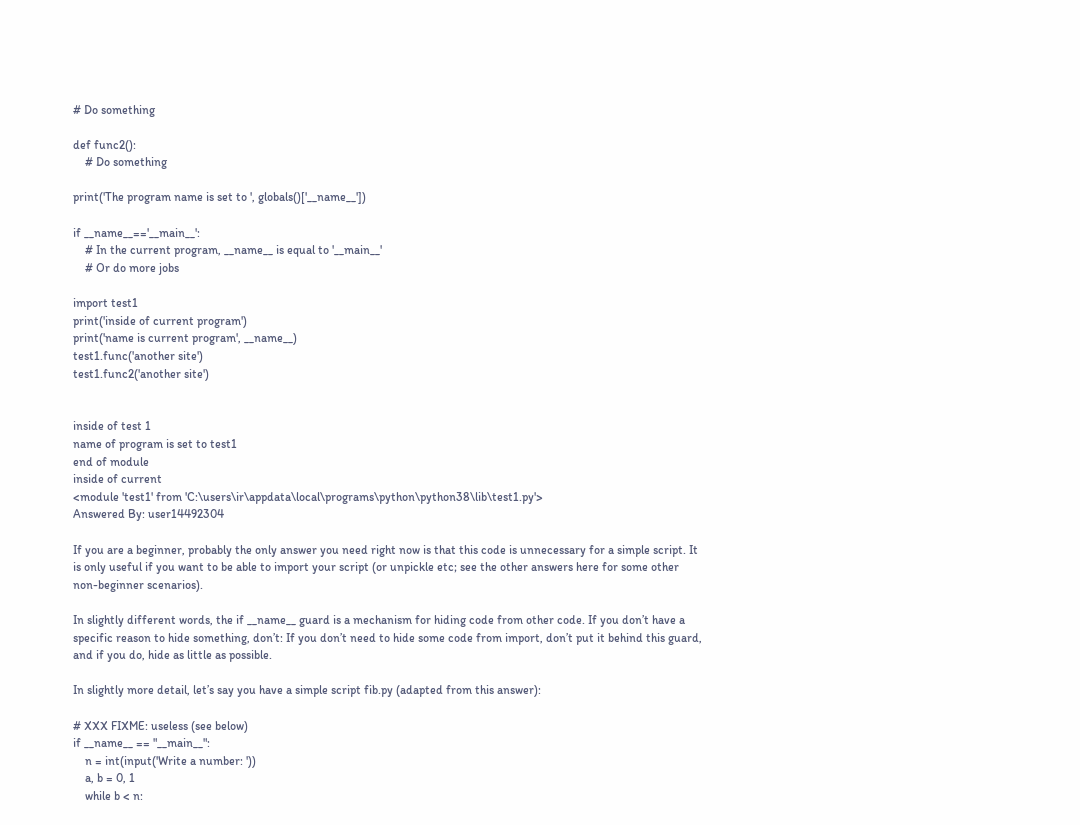# Do something

def func2():
    # Do something

print('The program name is set to ', globals()['__name__'])

if __name__=='__main__':
    # In the current program, __name__ is equal to '__main__'
    # Or do more jobs

import test1
print('inside of current program')
print('name is current program', __name__)
test1.func('another site')
test1.func2('another site')


inside of test 1
name of program is set to test1
end of module
inside of current
<module 'test1' from 'C:\users\ir\appdata\local\programs\python\python38\lib\test1.py'>
Answered By: user14492304

If you are a beginner, probably the only answer you need right now is that this code is unnecessary for a simple script. It is only useful if you want to be able to import your script (or unpickle etc; see the other answers here for some other non-beginner scenarios).

In slightly different words, the if __name__ guard is a mechanism for hiding code from other code. If you don’t have a specific reason to hide something, don’t: If you don’t need to hide some code from import, don’t put it behind this guard, and if you do, hide as little as possible.

In slightly more detail, let’s say you have a simple script fib.py (adapted from this answer):

# XXX FIXME: useless (see below)
if __name__ == "__main__":
    n = int(input('Write a number: '))
    a, b = 0, 1
    while b < n: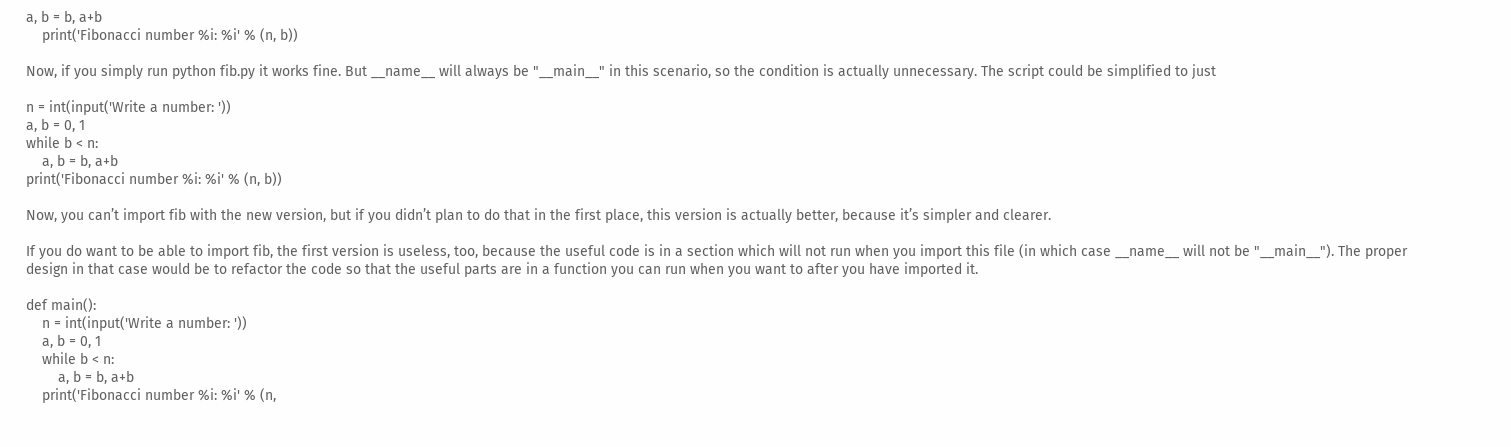a, b = b, a+b
    print('Fibonacci number %i: %i' % (n, b))

Now, if you simply run python fib.py it works fine. But __name__ will always be "__main__" in this scenario, so the condition is actually unnecessary. The script could be simplified to just

n = int(input('Write a number: '))
a, b = 0, 1
while b < n:
    a, b = b, a+b
print('Fibonacci number %i: %i' % (n, b))

Now, you can’t import fib with the new version, but if you didn’t plan to do that in the first place, this version is actually better, because it’s simpler and clearer.

If you do want to be able to import fib, the first version is useless, too, because the useful code is in a section which will not run when you import this file (in which case __name__ will not be "__main__"). The proper design in that case would be to refactor the code so that the useful parts are in a function you can run when you want to after you have imported it.

def main():
    n = int(input('Write a number: '))
    a, b = 0, 1
    while b < n:
        a, b = b, a+b
    print('Fibonacci number %i: %i' % (n,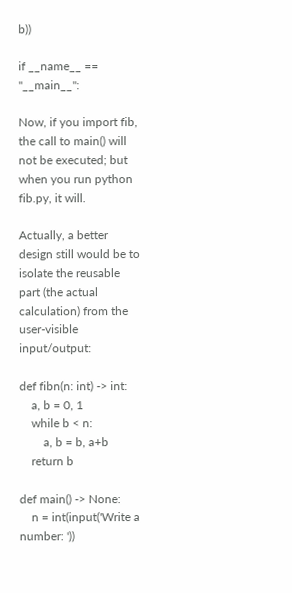b))

if __name__ == "__main__":

Now, if you import fib, the call to main() will not be executed; but when you run python fib.py, it will.

Actually, a better design still would be to isolate the reusable part (the actual calculation) from the user-visible input/output:

def fibn(n: int) -> int:
    a, b = 0, 1
    while b < n:
        a, b = b, a+b
    return b

def main() -> None:
    n = int(input('Write a number: '))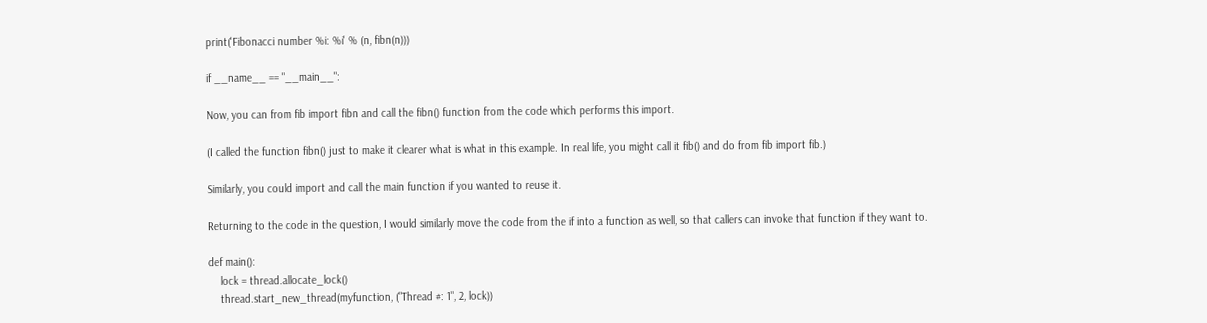print('Fibonacci number %i: %i' % (n, fibn(n)))

if __name__ == "__main__":

Now, you can from fib import fibn and call the fibn() function from the code which performs this import.

(I called the function fibn() just to make it clearer what is what in this example. In real life, you might call it fib() and do from fib import fib.)

Similarly, you could import and call the main function if you wanted to reuse it.

Returning to the code in the question, I would similarly move the code from the if into a function as well, so that callers can invoke that function if they want to.

def main():
    lock = thread.allocate_lock()
    thread.start_new_thread(myfunction, ("Thread #: 1", 2, lock))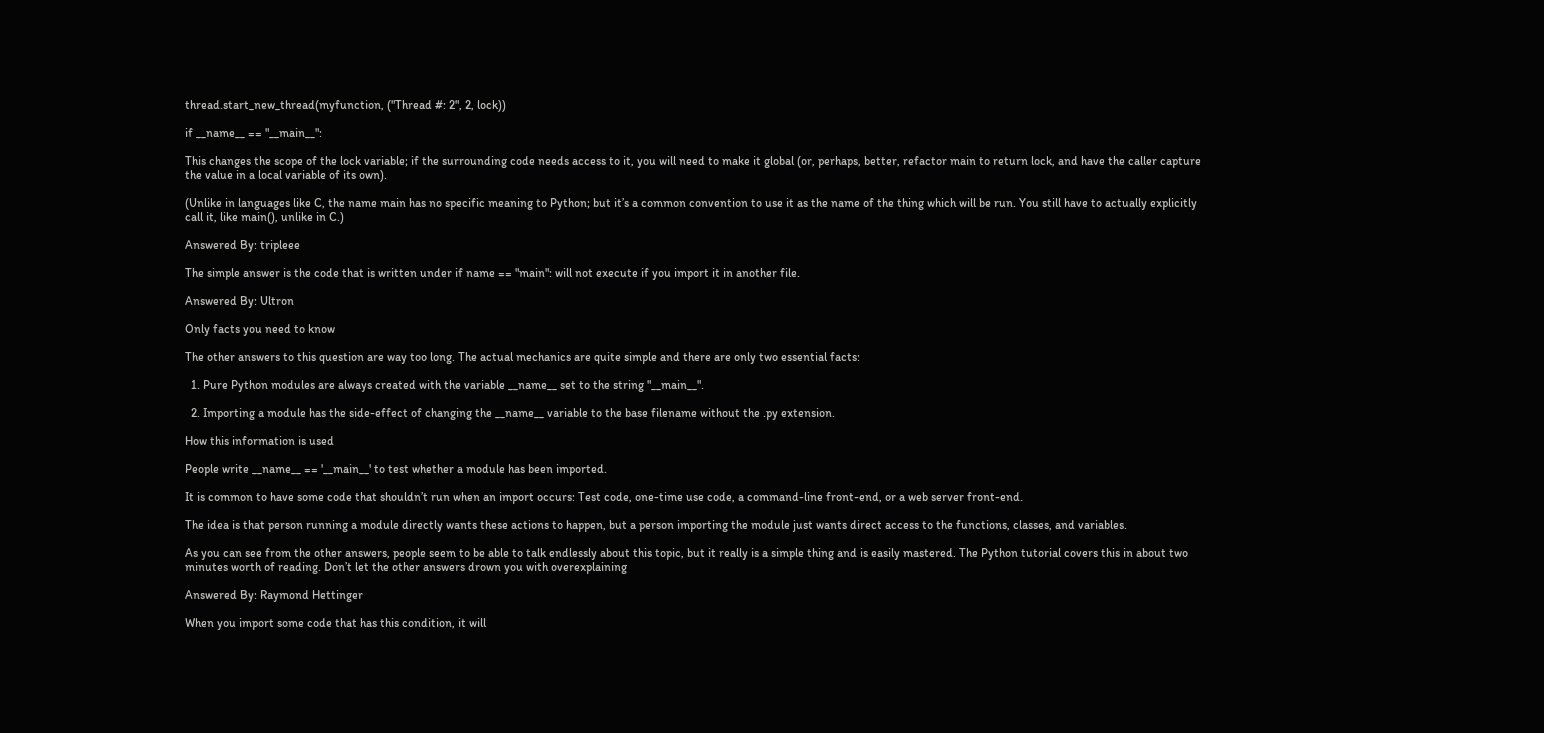thread.start_new_thread(myfunction, ("Thread #: 2", 2, lock))

if __name__ == "__main__":

This changes the scope of the lock variable; if the surrounding code needs access to it, you will need to make it global (or, perhaps, better, refactor main to return lock, and have the caller capture the value in a local variable of its own).

(Unlike in languages like C, the name main has no specific meaning to Python; but it’s a common convention to use it as the name of the thing which will be run. You still have to actually explicitly call it, like main(), unlike in C.)

Answered By: tripleee

The simple answer is the code that is written under if name == "main": will not execute if you import it in another file.

Answered By: Ultron

Only facts you need to know

The other answers to this question are way too long. The actual mechanics are quite simple and there are only two essential facts:

  1. Pure Python modules are always created with the variable __name__ set to the string "__main__".

  2. Importing a module has the side-effect of changing the __name__ variable to the base filename without the .py extension.

How this information is used

People write __name__ == '__main__' to test whether a module has been imported.

It is common to have some code that shouldn’t run when an import occurs: Test code, one-time use code, a command-line front-end, or a web server front-end.

The idea is that person running a module directly wants these actions to happen, but a person importing the module just wants direct access to the functions, classes, and variables.

As you can see from the other answers, people seem to be able to talk endlessly about this topic, but it really is a simple thing and is easily mastered. The Python tutorial covers this in about two minutes worth of reading. Don’t let the other answers drown you with overexplaining

Answered By: Raymond Hettinger

When you import some code that has this condition, it will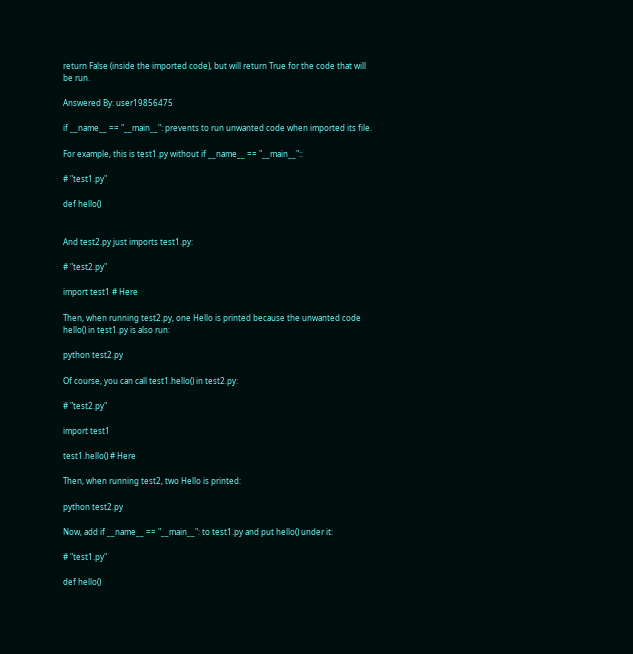return False (inside the imported code), but will return True for the code that will be run.

Answered By: user19856475

if __name__ == "__main__": prevents to run unwanted code when imported its file.

For example, this is test1.py without if __name__ == "__main__"::

# "test1.py"

def hello()


And test2.py just imports test1.py:

# "test2.py"

import test1 # Here

Then, when running test2.py, one Hello is printed because the unwanted code hello() in test1.py is also run:

python test2.py

Of course, you can call test1.hello() in test2.py:

# "test2.py"

import test1

test1.hello() # Here

Then, when running test2, two Hello is printed:

python test2.py

Now, add if __name__ == "__main__": to test1.py and put hello() under it:

# "test1.py"

def hello()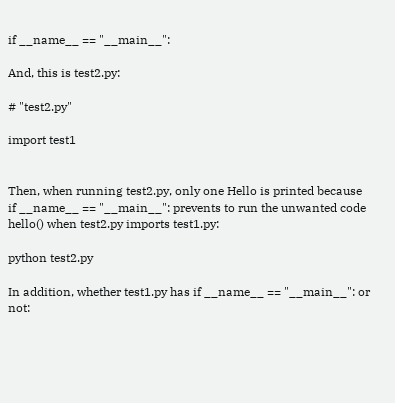if __name__ == "__main__":

And, this is test2.py:

# "test2.py"

import test1


Then, when running test2.py, only one Hello is printed because if __name__ == "__main__": prevents to run the unwanted code hello() when test2.py imports test1.py:

python test2.py

In addition, whether test1.py has if __name__ == "__main__": or not: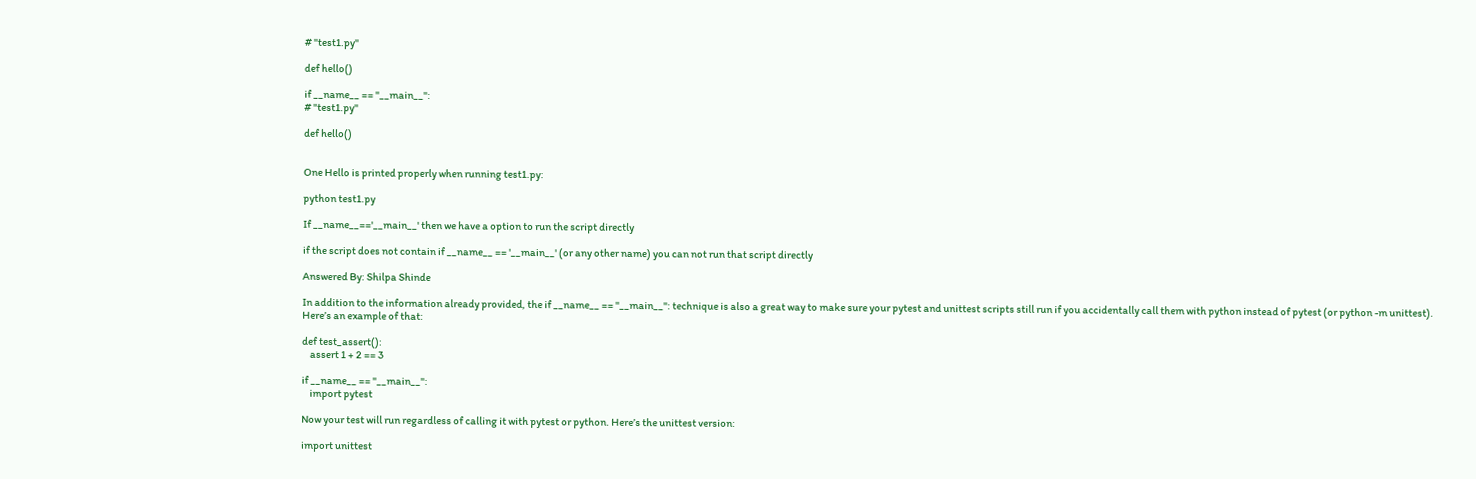# "test1.py"

def hello()

if __name__ == "__main__":
# "test1.py"

def hello()


One Hello is printed properly when running test1.py:

python test1.py

If __name__=='__main__' then we have a option to run the script directly

if the script does not contain if __name__ == '__main__' (or any other name) you can not run that script directly

Answered By: Shilpa Shinde

In addition to the information already provided, the if __name__ == "__main__": technique is also a great way to make sure your pytest and unittest scripts still run if you accidentally call them with python instead of pytest (or python -m unittest). Here’s an example of that:

def test_assert():
    assert 1 + 2 == 3

if __name__ == "__main__":
    import pytest

Now your test will run regardless of calling it with pytest or python. Here’s the unittest version:

import unittest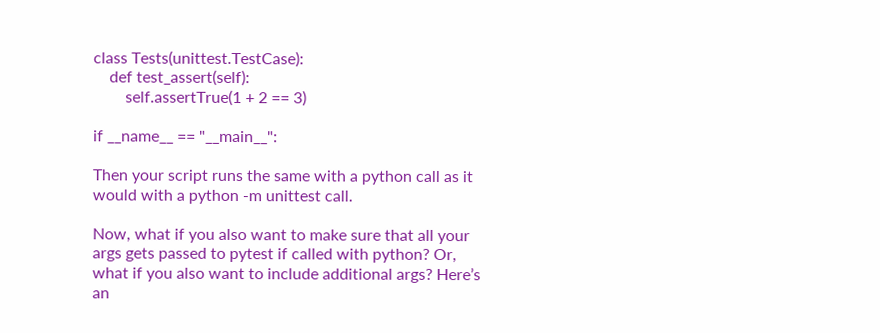class Tests(unittest.TestCase):
    def test_assert(self):
        self.assertTrue(1 + 2 == 3)

if __name__ == "__main__":

Then your script runs the same with a python call as it would with a python -m unittest call.

Now, what if you also want to make sure that all your args gets passed to pytest if called with python? Or, what if you also want to include additional args? Here’s an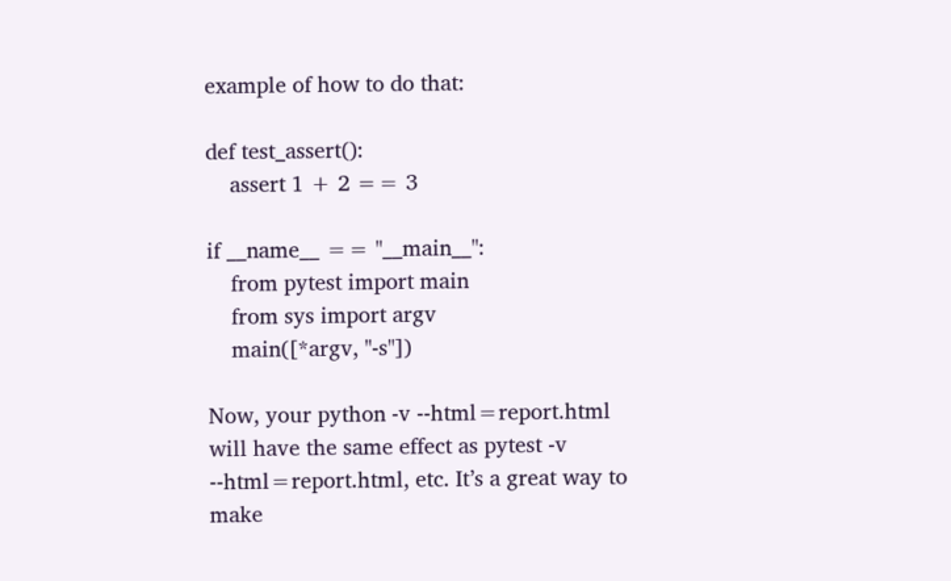example of how to do that:

def test_assert():
    assert 1 + 2 == 3

if __name__ == "__main__":
    from pytest import main
    from sys import argv
    main([*argv, "-s"])

Now, your python -v --html=report.html will have the same effect as pytest -v --html=report.html, etc. It’s a great way to make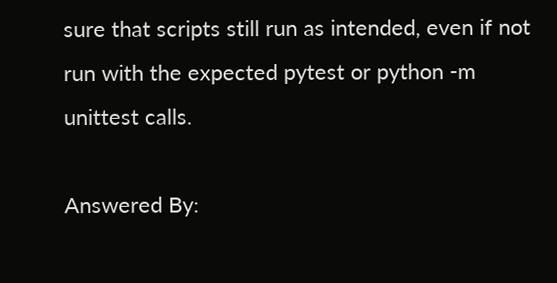sure that scripts still run as intended, even if not run with the expected pytest or python -m unittest calls.

Answered By: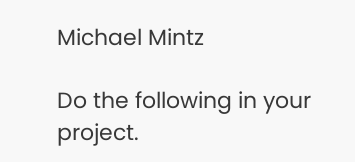Michael Mintz

Do the following in your project.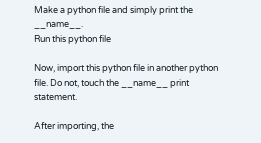Make a python file and simply print the __name__.
Run this python file

Now, import this python file in another python file. Do not, touch the __name__ print statement.

After importing, the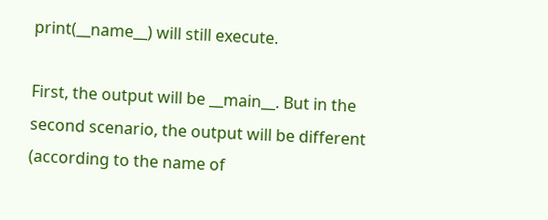print(__name__) will still execute.

First, the output will be __main__. But in the second scenario, the output will be different (according to the name of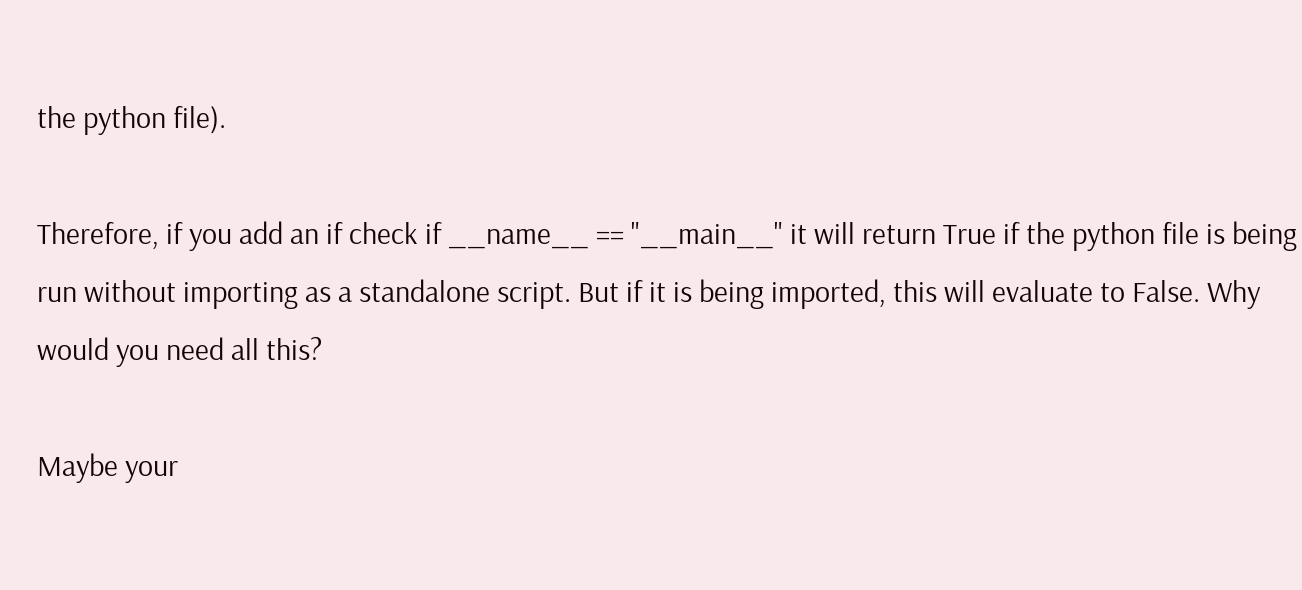the python file).

Therefore, if you add an if check if __name__ == "__main__" it will return True if the python file is being run without importing as a standalone script. But if it is being imported, this will evaluate to False. Why would you need all this?

Maybe your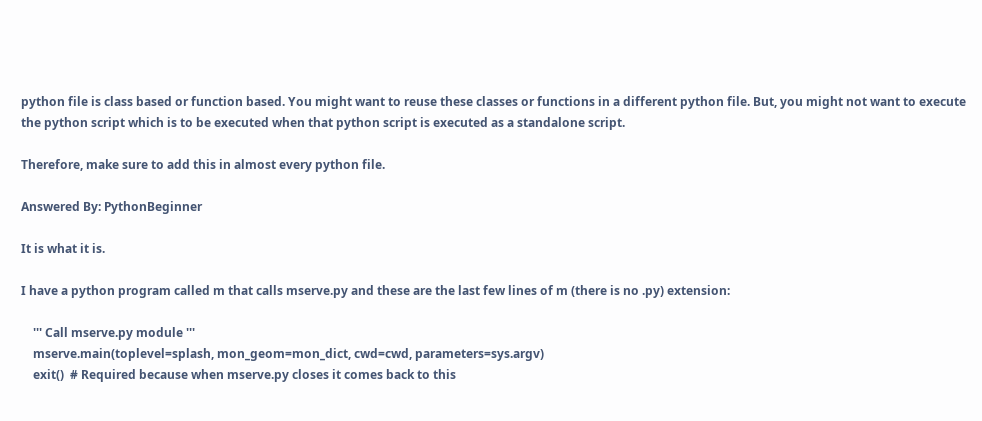python file is class based or function based. You might want to reuse these classes or functions in a different python file. But, you might not want to execute the python script which is to be executed when that python script is executed as a standalone script.

Therefore, make sure to add this in almost every python file.

Answered By: PythonBeginner

It is what it is.

I have a python program called m that calls mserve.py and these are the last few lines of m (there is no .py) extension:

    ''' Call mserve.py module '''
    mserve.main(toplevel=splash, mon_geom=mon_dict, cwd=cwd, parameters=sys.argv)
    exit()  # Required because when mserve.py closes it comes back to this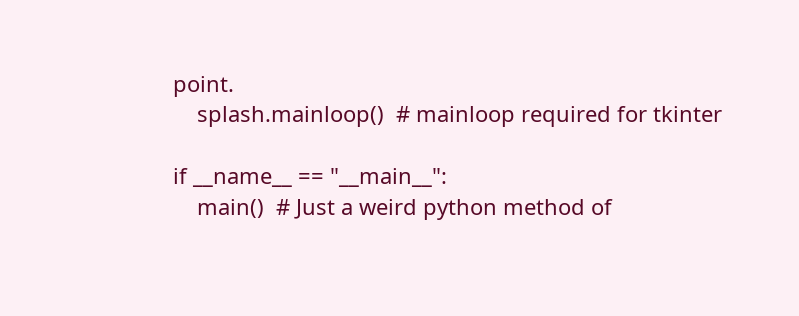point.
    splash.mainloop()  # mainloop required for tkinter

if __name__ == "__main__":
    main()  # Just a weird python method of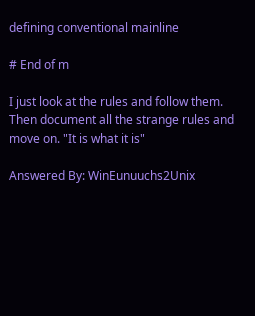defining conventional mainline

# End of m

I just look at the rules and follow them. Then document all the strange rules and move on. "It is what it is"

Answered By: WinEunuuchs2Unix